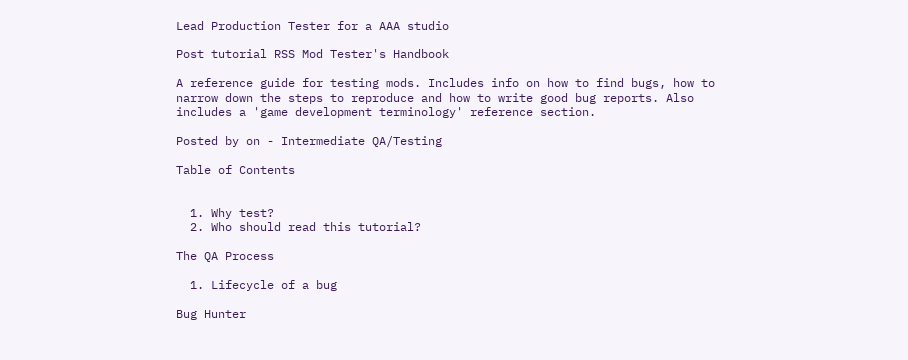Lead Production Tester for a AAA studio

Post tutorial RSS Mod Tester's Handbook

A reference guide for testing mods. Includes info on how to find bugs, how to narrow down the steps to reproduce and how to write good bug reports. Also includes a 'game development terminology' reference section.

Posted by on - Intermediate QA/Testing

Table of Contents


  1. Why test?
  2. Who should read this tutorial?

The QA Process

  1. Lifecycle of a bug

Bug Hunter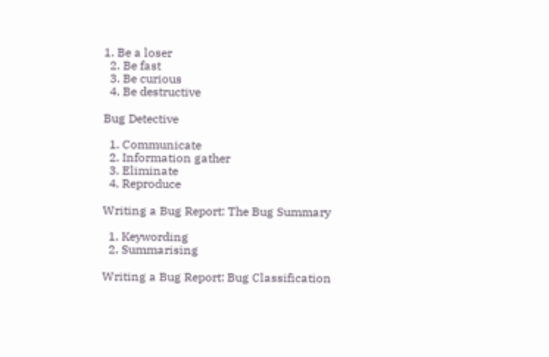1. Be a loser
  2. Be fast
  3. Be curious
  4. Be destructive

Bug Detective

  1. Communicate
  2. Information gather
  3. Eliminate
  4. Reproduce

Writing a Bug Report: The Bug Summary

  1. Keywording
  2. Summarising

Writing a Bug Report: Bug Classification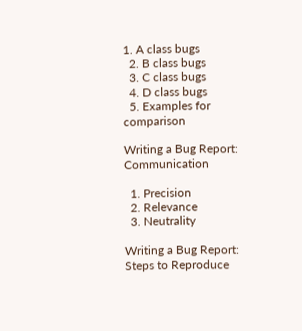1. A class bugs
  2. B class bugs
  3. C class bugs
  4. D class bugs
  5. Examples for comparison

Writing a Bug Report: Communication

  1. Precision
  2. Relevance
  3. Neutrality

Writing a Bug Report: Steps to Reproduce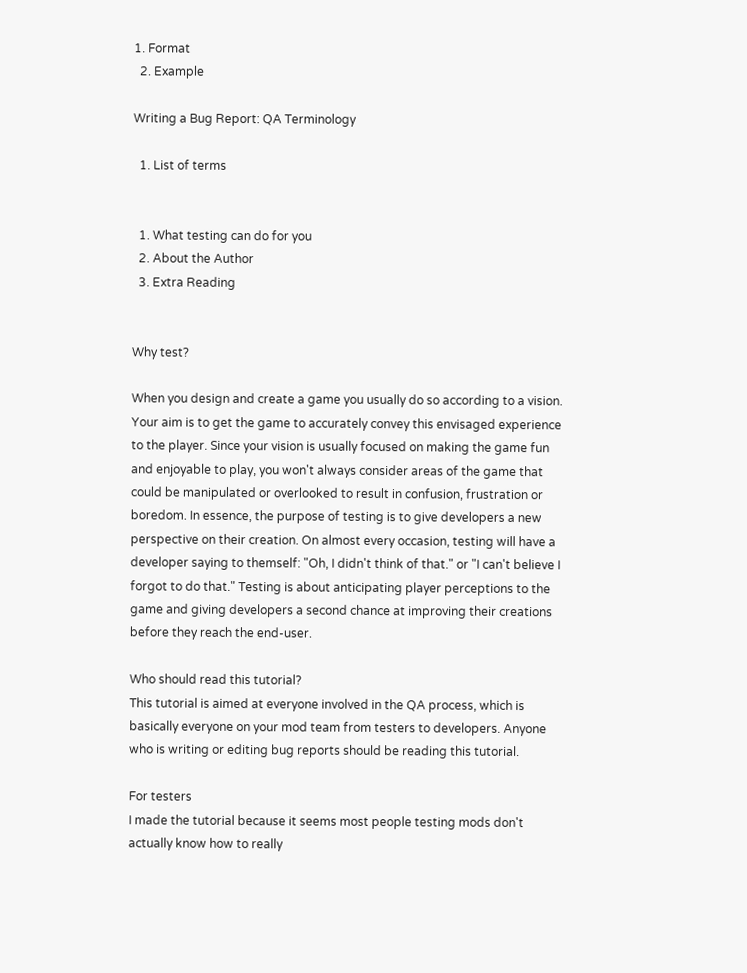1. Format
  2. Example

Writing a Bug Report: QA Terminology

  1. List of terms


  1. What testing can do for you
  2. About the Author
  3. Extra Reading


Why test?

When you design and create a game you usually do so according to a vision. Your aim is to get the game to accurately convey this envisaged experience to the player. Since your vision is usually focused on making the game fun and enjoyable to play, you won't always consider areas of the game that could be manipulated or overlooked to result in confusion, frustration or boredom. In essence, the purpose of testing is to give developers a new perspective on their creation. On almost every occasion, testing will have a developer saying to themself: "Oh, I didn't think of that." or "I can't believe I forgot to do that." Testing is about anticipating player perceptions to the game and giving developers a second chance at improving their creations before they reach the end-user.

Who should read this tutorial?
This tutorial is aimed at everyone involved in the QA process, which is basically everyone on your mod team from testers to developers. Anyone who is writing or editing bug reports should be reading this tutorial.

For testers
I made the tutorial because it seems most people testing mods don't actually know how to really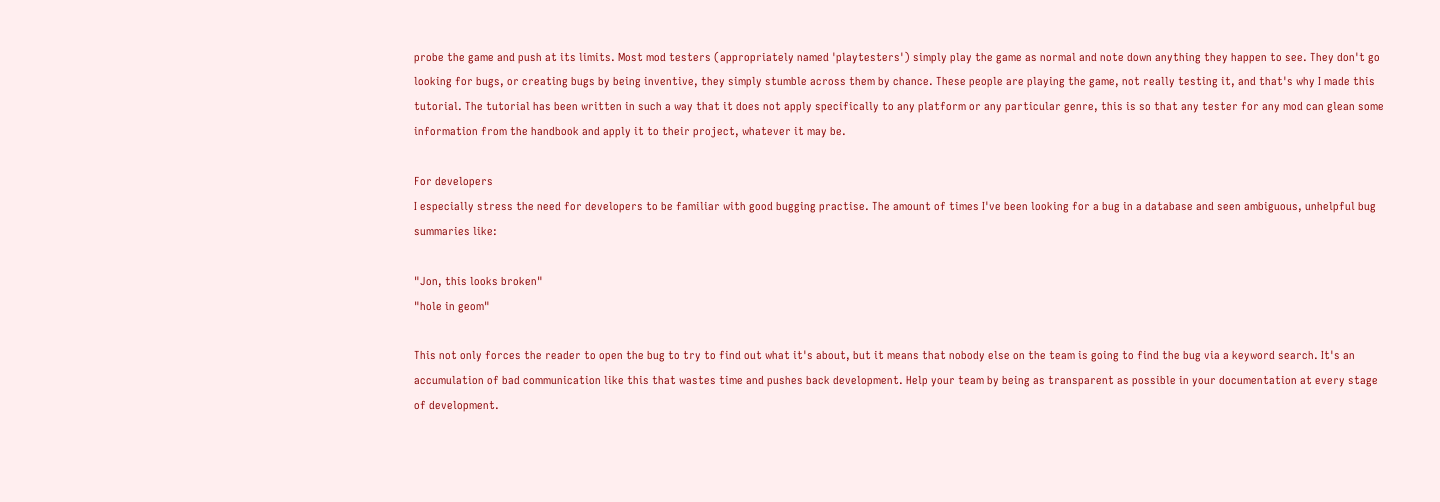probe the game and push at its limits. Most mod testers (appropriately named 'playtesters') simply play the game as normal and note down anything they happen to see. They don't go looking for bugs, or creating bugs by being inventive, they simply stumble across them by chance. These people are playing the game, not really testing it, and that's why I made this tutorial. The tutorial has been written in such a way that it does not apply specifically to any platform or any particular genre, this is so that any tester for any mod can glean some information from the handbook and apply it to their project, whatever it may be.

For developers
I especially stress the need for developers to be familiar with good bugging practise. The amount of times I've been looking for a bug in a database and seen ambiguous, unhelpful bug summaries like:

"Jon, this looks broken"
"hole in geom"

This not only forces the reader to open the bug to try to find out what it's about, but it means that nobody else on the team is going to find the bug via a keyword search. It's an accumulation of bad communication like this that wastes time and pushes back development. Help your team by being as transparent as possible in your documentation at every stage of development.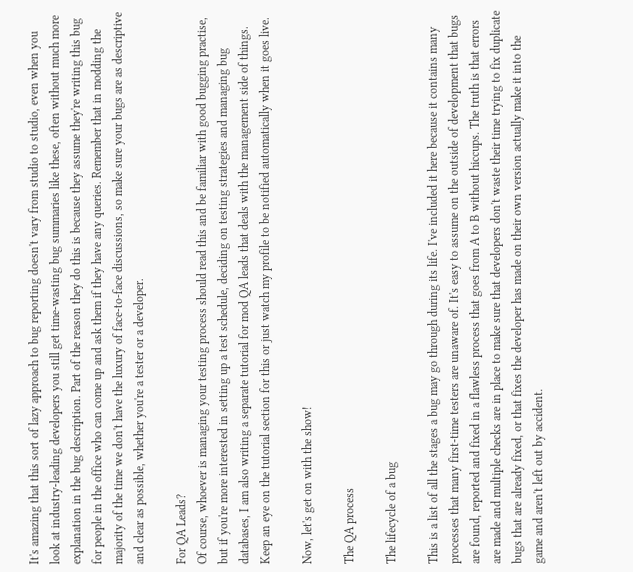It's amazing that this sort of lazy approach to bug reporting doesn't vary from studio to studio, even when you look at industry-leading developers you still get time-wasting bug summaries like these, often without much more explanation in the bug description. Part of the reason they do this is because they assume they're writing this bug for people in the office who can come up and ask them if they have any queries. Remember that in modding the majority of the time we don't have the luxury of face-to-face discussions, so make sure your bugs are as descriptive and clear as possible, whether you're a tester or a developer.

For QA Leads?
Of course, whoever is managing your testing process should read this and be familiar with good bugging practise, but if you're more interested in setting up a test schedule, deciding on testing strategies and managing bug databases, I am also writing a separate tutorial for mod QA leads that deals with the management side of things. Keep an eye on the tutorial section for this or just watch my profile to be notified automatically when it goes live.

Now, let's get on with the show!

The QA process

The lifecycle of a bug

This is a list of all the stages a bug may go through during its life. I've included it here because it contains many processes that many first-time testers are unaware of. It's easy to assume on the outside of development that bugs are found, reported and fixed in a flawless process that goes from A to B without hiccups. The truth is that errors are made and multiple checks are in place to make sure that developers don't waste their time trying to fix duplicate bugs that are already fixed, or that fixes the developer has made on their own version actually make it into the game and aren't left out by accident.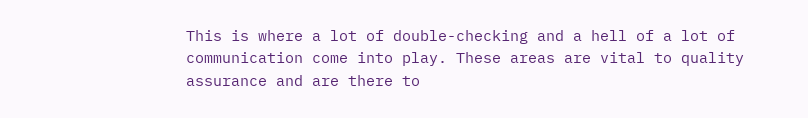This is where a lot of double-checking and a hell of a lot of communication come into play. These areas are vital to quality assurance and are there to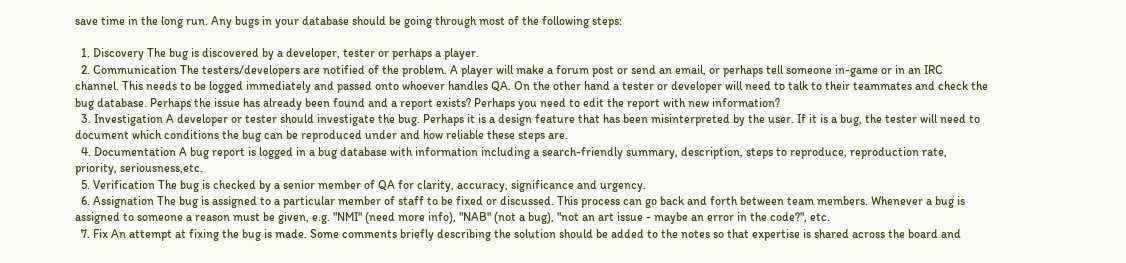save time in the long run. Any bugs in your database should be going through most of the following steps:

  1. Discovery The bug is discovered by a developer, tester or perhaps a player.
  2. Communication The testers/developers are notified of the problem. A player will make a forum post or send an email, or perhaps tell someone in-game or in an IRC channel. This needs to be logged immediately and passed onto whoever handles QA. On the other hand a tester or developer will need to talk to their teammates and check the bug database. Perhaps the issue has already been found and a report exists? Perhaps you need to edit the report with new information?
  3. Investigation A developer or tester should investigate the bug. Perhaps it is a design feature that has been misinterpreted by the user. If it is a bug, the tester will need to document which conditions the bug can be reproduced under and how reliable these steps are.
  4. Documentation A bug report is logged in a bug database with information including a search-friendly summary, description, steps to reproduce, reproduction rate, priority, seriousness,etc.
  5. Verification The bug is checked by a senior member of QA for clarity, accuracy, significance and urgency.
  6. Assignation The bug is assigned to a particular member of staff to be fixed or discussed. This process can go back and forth between team members. Whenever a bug is assigned to someone a reason must be given, e.g. "NMI" (need more info), "NAB" (not a bug), "not an art issue - maybe an error in the code?", etc.
  7. Fix An attempt at fixing the bug is made. Some comments briefly describing the solution should be added to the notes so that expertise is shared across the board and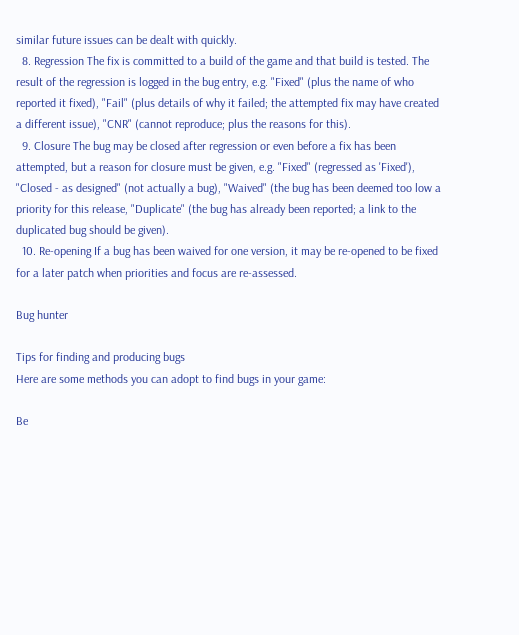similar future issues can be dealt with quickly.
  8. Regression The fix is committed to a build of the game and that build is tested. The result of the regression is logged in the bug entry, e.g. "Fixed" (plus the name of who reported it fixed), "Fail" (plus details of why it failed; the attempted fix may have created a different issue), "CNR" (cannot reproduce; plus the reasons for this).
  9. Closure The bug may be closed after regression or even before a fix has been attempted, but a reason for closure must be given, e.g. "Fixed" (regressed as 'Fixed'), "Closed - as designed" (not actually a bug), "Waived" (the bug has been deemed too low a priority for this release, "Duplicate" (the bug has already been reported; a link to the duplicated bug should be given).
  10. Re-opening If a bug has been waived for one version, it may be re-opened to be fixed for a later patch when priorities and focus are re-assessed.

Bug hunter

Tips for finding and producing bugs
Here are some methods you can adopt to find bugs in your game:

Be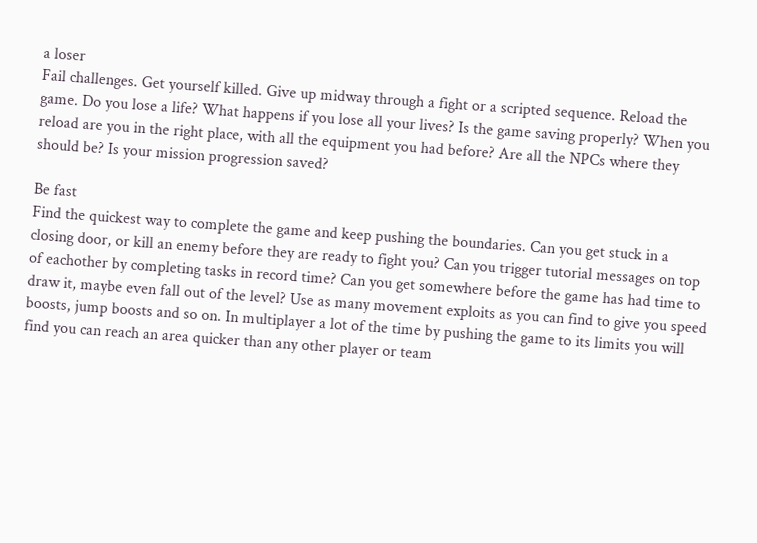a loser
Fail challenges. Get yourself killed. Give up midway through a fight or a scripted sequence. Reload the game. Do you lose a life? What happens if you lose all your lives? Is the game saving properly? When you reload are you in the right place, with all the equipment you had before? Are all the NPCs where they should be? Is your mission progression saved?

Be fast
Find the quickest way to complete the game and keep pushing the boundaries. Can you get stuck in a closing door, or kill an enemy before they are ready to fight you? Can you trigger tutorial messages on top of eachother by completing tasks in record time? Can you get somewhere before the game has had time to draw it, maybe even fall out of the level? Use as many movement exploits as you can find to give you speed boosts, jump boosts and so on. In multiplayer a lot of the time by pushing the game to its limits you will find you can reach an area quicker than any other player or team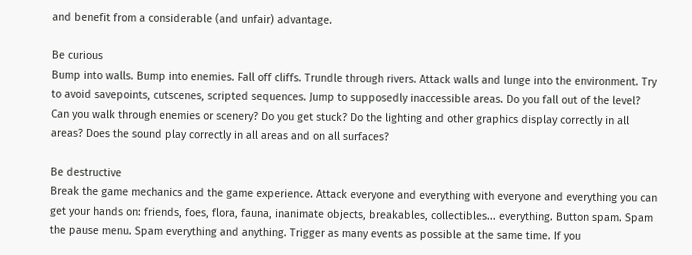and benefit from a considerable (and unfair) advantage.

Be curious
Bump into walls. Bump into enemies. Fall off cliffs. Trundle through rivers. Attack walls and lunge into the environment. Try to avoid savepoints, cutscenes, scripted sequences. Jump to supposedly inaccessible areas. Do you fall out of the level? Can you walk through enemies or scenery? Do you get stuck? Do the lighting and other graphics display correctly in all areas? Does the sound play correctly in all areas and on all surfaces?

Be destructive
Break the game mechanics and the game experience. Attack everyone and everything with everyone and everything you can get your hands on: friends, foes, flora, fauna, inanimate objects, breakables, collectibles... everything. Button spam. Spam the pause menu. Spam everything and anything. Trigger as many events as possible at the same time. If you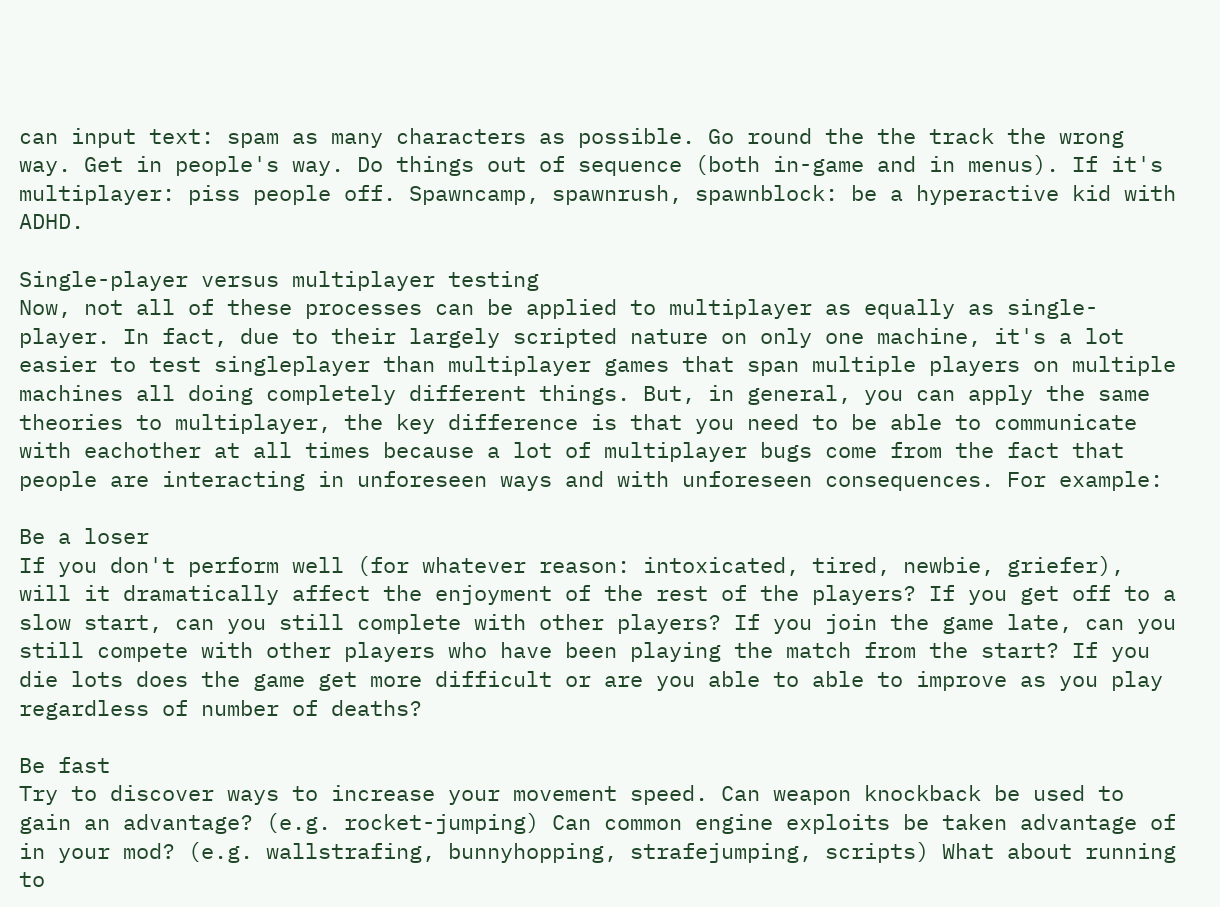can input text: spam as many characters as possible. Go round the the track the wrong way. Get in people's way. Do things out of sequence (both in-game and in menus). If it's multiplayer: piss people off. Spawncamp, spawnrush, spawnblock: be a hyperactive kid with ADHD.

Single-player versus multiplayer testing
Now, not all of these processes can be applied to multiplayer as equally as single-player. In fact, due to their largely scripted nature on only one machine, it's a lot easier to test singleplayer than multiplayer games that span multiple players on multiple machines all doing completely different things. But, in general, you can apply the same theories to multiplayer, the key difference is that you need to be able to communicate with eachother at all times because a lot of multiplayer bugs come from the fact that people are interacting in unforeseen ways and with unforeseen consequences. For example:

Be a loser
If you don't perform well (for whatever reason: intoxicated, tired, newbie, griefer), will it dramatically affect the enjoyment of the rest of the players? If you get off to a slow start, can you still complete with other players? If you join the game late, can you still compete with other players who have been playing the match from the start? If you die lots does the game get more difficult or are you able to able to improve as you play regardless of number of deaths?

Be fast
Try to discover ways to increase your movement speed. Can weapon knockback be used to gain an advantage? (e.g. rocket-jumping) Can common engine exploits be taken advantage of in your mod? (e.g. wallstrafing, bunnyhopping, strafejumping, scripts) What about running to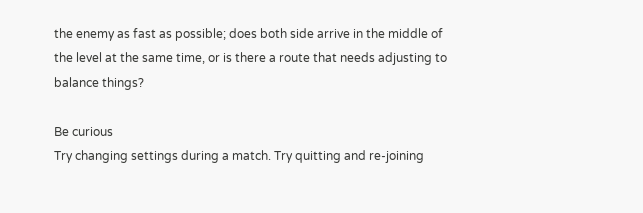the enemy as fast as possible; does both side arrive in the middle of the level at the same time, or is there a route that needs adjusting to balance things?

Be curious
Try changing settings during a match. Try quitting and re-joining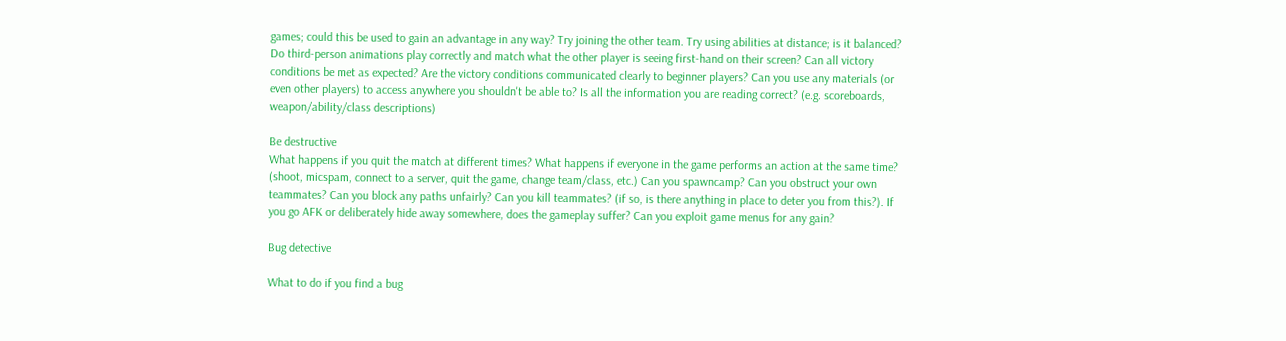games; could this be used to gain an advantage in any way? Try joining the other team. Try using abilities at distance; is it balanced? Do third-person animations play correctly and match what the other player is seeing first-hand on their screen? Can all victory conditions be met as expected? Are the victory conditions communicated clearly to beginner players? Can you use any materials (or even other players) to access anywhere you shouldn't be able to? Is all the information you are reading correct? (e.g. scoreboards, weapon/ability/class descriptions)

Be destructive
What happens if you quit the match at different times? What happens if everyone in the game performs an action at the same time? (shoot, micspam, connect to a server, quit the game, change team/class, etc.) Can you spawncamp? Can you obstruct your own teammates? Can you block any paths unfairly? Can you kill teammates? (if so, is there anything in place to deter you from this?). If you go AFK or deliberately hide away somewhere, does the gameplay suffer? Can you exploit game menus for any gain?

Bug detective

What to do if you find a bug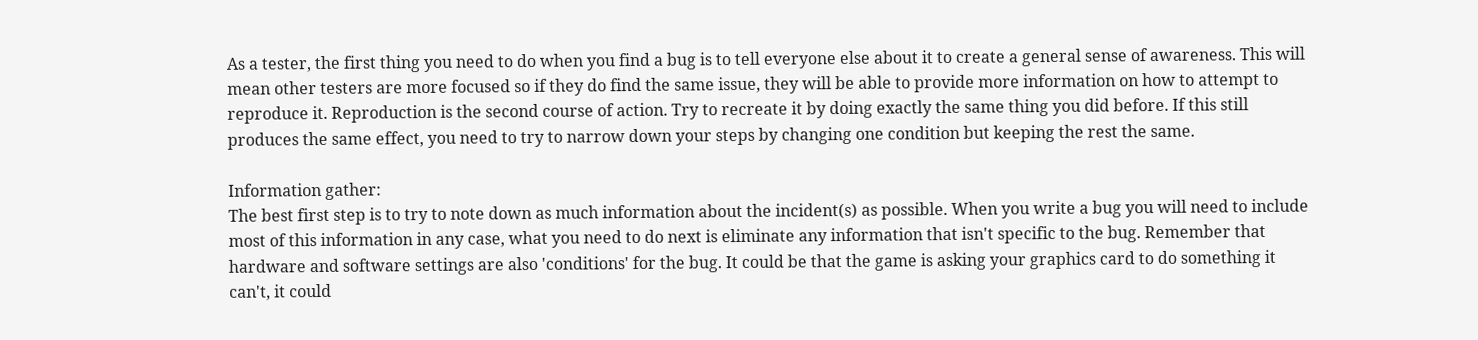As a tester, the first thing you need to do when you find a bug is to tell everyone else about it to create a general sense of awareness. This will mean other testers are more focused so if they do find the same issue, they will be able to provide more information on how to attempt to reproduce it. Reproduction is the second course of action. Try to recreate it by doing exactly the same thing you did before. If this still produces the same effect, you need to try to narrow down your steps by changing one condition but keeping the rest the same.

Information gather:
The best first step is to try to note down as much information about the incident(s) as possible. When you write a bug you will need to include most of this information in any case, what you need to do next is eliminate any information that isn't specific to the bug. Remember that hardware and software settings are also 'conditions' for the bug. It could be that the game is asking your graphics card to do something it can't, it could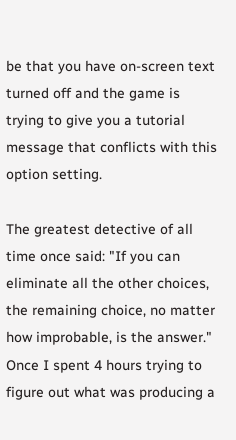be that you have on-screen text turned off and the game is trying to give you a tutorial message that conflicts with this option setting.

The greatest detective of all time once said: "If you can eliminate all the other choices, the remaining choice, no matter how improbable, is the answer." Once I spent 4 hours trying to figure out what was producing a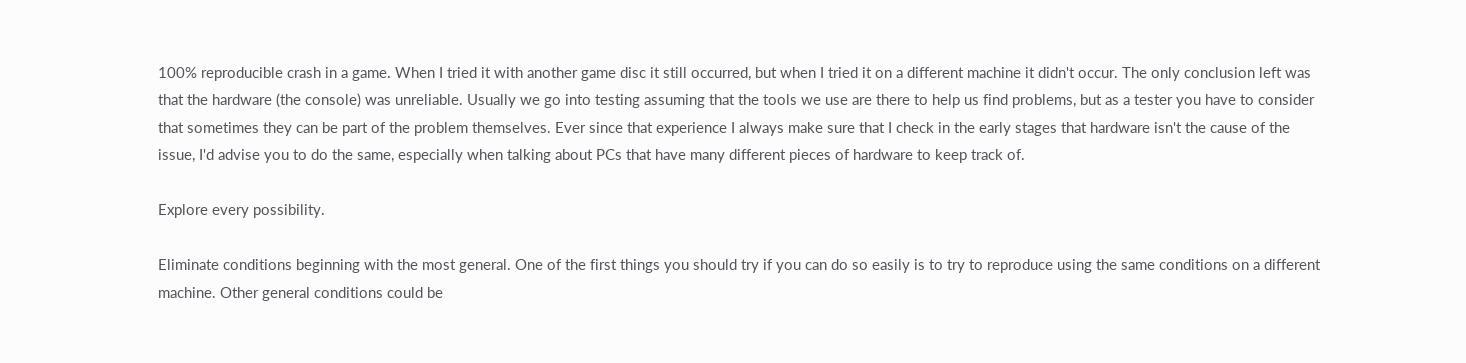100% reproducible crash in a game. When I tried it with another game disc it still occurred, but when I tried it on a different machine it didn't occur. The only conclusion left was that the hardware (the console) was unreliable. Usually we go into testing assuming that the tools we use are there to help us find problems, but as a tester you have to consider that sometimes they can be part of the problem themselves. Ever since that experience I always make sure that I check in the early stages that hardware isn't the cause of the issue, I'd advise you to do the same, especially when talking about PCs that have many different pieces of hardware to keep track of.

Explore every possibility.

Eliminate conditions beginning with the most general. One of the first things you should try if you can do so easily is to try to reproduce using the same conditions on a different machine. Other general conditions could be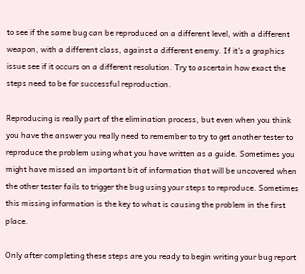to see if the same bug can be reproduced on a different level, with a different weapon, with a different class, against a different enemy. If it's a graphics issue see if it occurs on a different resolution. Try to ascertain how exact the steps need to be for successful reproduction.

Reproducing is really part of the elimination process, but even when you think you have the answer you really need to remember to try to get another tester to reproduce the problem using what you have written as a guide. Sometimes you might have missed an important bit of information that will be uncovered when the other tester fails to trigger the bug using your steps to reproduce. Sometimes this missing information is the key to what is causing the problem in the first place.

Only after completing these steps are you ready to begin writing your bug report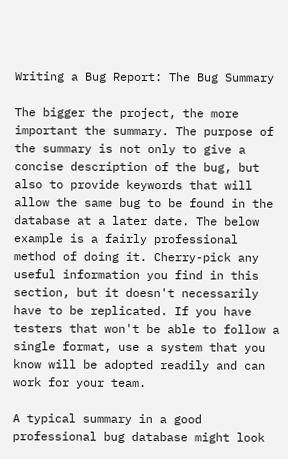Writing a Bug Report: The Bug Summary

The bigger the project, the more important the summary. The purpose of the summary is not only to give a concise description of the bug, but also to provide keywords that will allow the same bug to be found in the database at a later date. The below example is a fairly professional method of doing it. Cherry-pick any useful information you find in this section, but it doesn't necessarily have to be replicated. If you have testers that won't be able to follow a single format, use a system that you know will be adopted readily and can work for your team.

A typical summary in a good professional bug database might look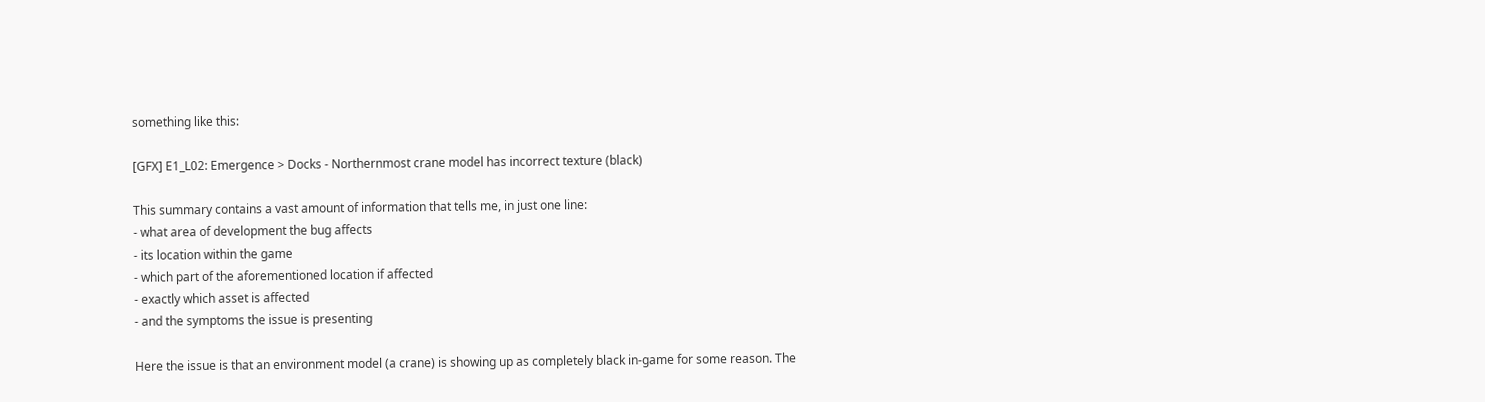something like this:

[GFX] E1_L02: Emergence > Docks - Northernmost crane model has incorrect texture (black)

This summary contains a vast amount of information that tells me, in just one line:
- what area of development the bug affects
- its location within the game
- which part of the aforementioned location if affected
- exactly which asset is affected
- and the symptoms the issue is presenting

Here the issue is that an environment model (a crane) is showing up as completely black in-game for some reason. The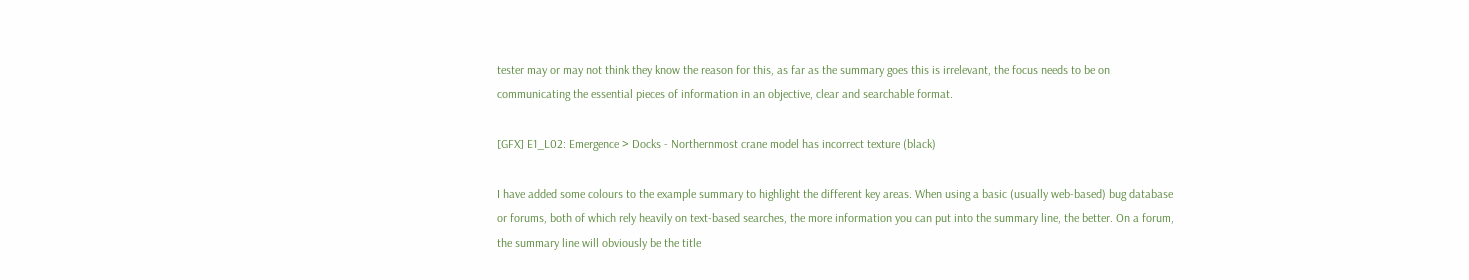tester may or may not think they know the reason for this, as far as the summary goes this is irrelevant, the focus needs to be on communicating the essential pieces of information in an objective, clear and searchable format.

[GFX] E1_L02: Emergence > Docks - Northernmost crane model has incorrect texture (black)

I have added some colours to the example summary to highlight the different key areas. When using a basic (usually web-based) bug database or forums, both of which rely heavily on text-based searches, the more information you can put into the summary line, the better. On a forum, the summary line will obviously be the title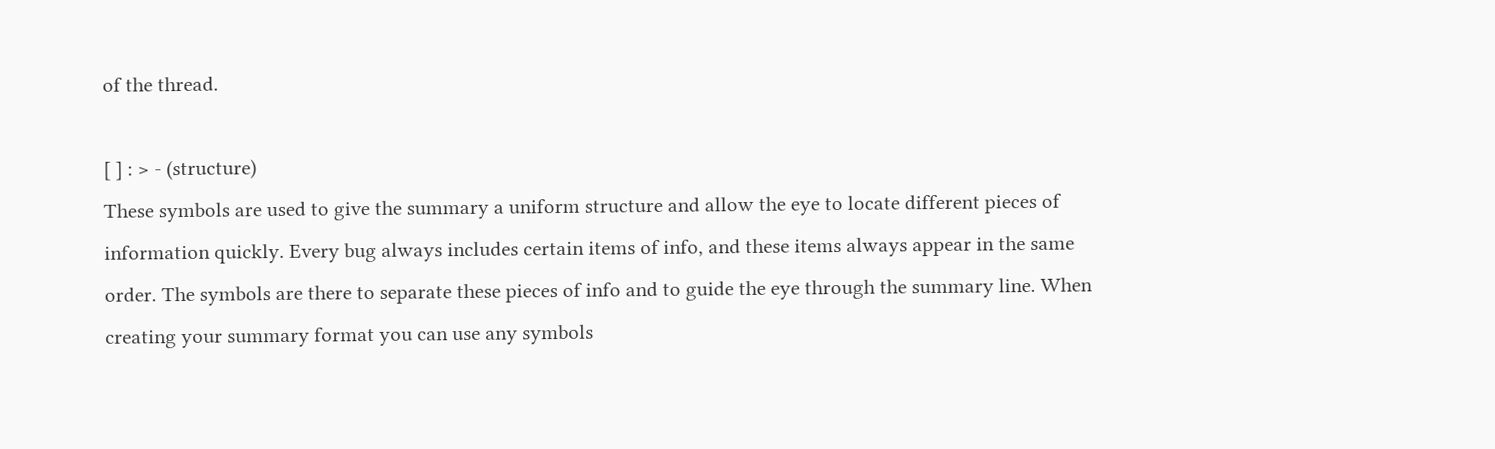of the thread.

[ ] : > - (structure)
These symbols are used to give the summary a uniform structure and allow the eye to locate different pieces of information quickly. Every bug always includes certain items of info, and these items always appear in the same order. The symbols are there to separate these pieces of info and to guide the eye through the summary line. When creating your summary format you can use any symbols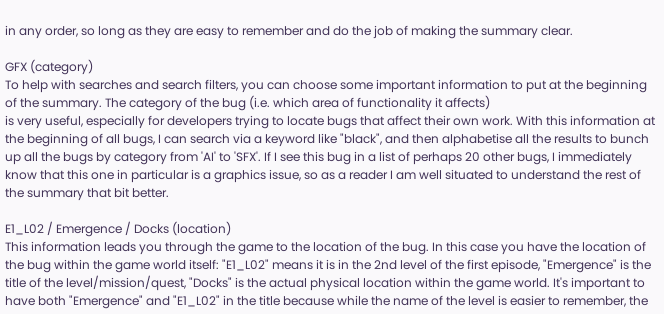in any order, so long as they are easy to remember and do the job of making the summary clear.

GFX (category)
To help with searches and search filters, you can choose some important information to put at the beginning of the summary. The category of the bug (i.e. which area of functionality it affects)
is very useful, especially for developers trying to locate bugs that affect their own work. With this information at the beginning of all bugs, I can search via a keyword like "black", and then alphabetise all the results to bunch up all the bugs by category from 'AI' to 'SFX'. If I see this bug in a list of perhaps 20 other bugs, I immediately know that this one in particular is a graphics issue, so as a reader I am well situated to understand the rest of the summary that bit better.

E1_L02 / Emergence / Docks (location)
This information leads you through the game to the location of the bug. In this case you have the location of the bug within the game world itself: "E1_L02" means it is in the 2nd level of the first episode, "Emergence" is the title of the level/mission/quest, "Docks" is the actual physical location within the game world. It's important to have both "Emergence" and "E1_L02" in the title because while the name of the level is easier to remember, the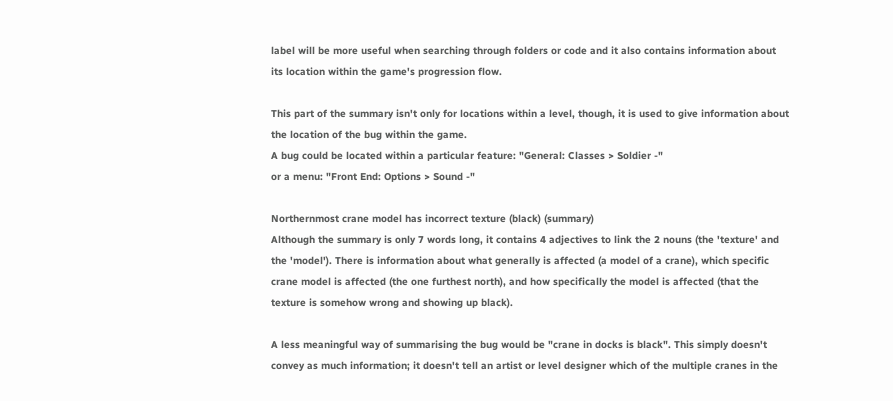label will be more useful when searching through folders or code and it also contains information about its location within the game's progression flow.

This part of the summary isn't only for locations within a level, though, it is used to give information about the location of the bug within the game.
A bug could be located within a particular feature: "General: Classes > Soldier -"
or a menu: "Front End: Options > Sound -"

Northernmost crane model has incorrect texture (black) (summary)
Although the summary is only 7 words long, it contains 4 adjectives to link the 2 nouns (the 'texture' and the 'model'). There is information about what generally is affected (a model of a crane), which specific crane model is affected (the one furthest north), and how specifically the model is affected (that the texture is somehow wrong and showing up black).

A less meaningful way of summarising the bug would be "crane in docks is black". This simply doesn't convey as much information; it doesn't tell an artist or level designer which of the multiple cranes in the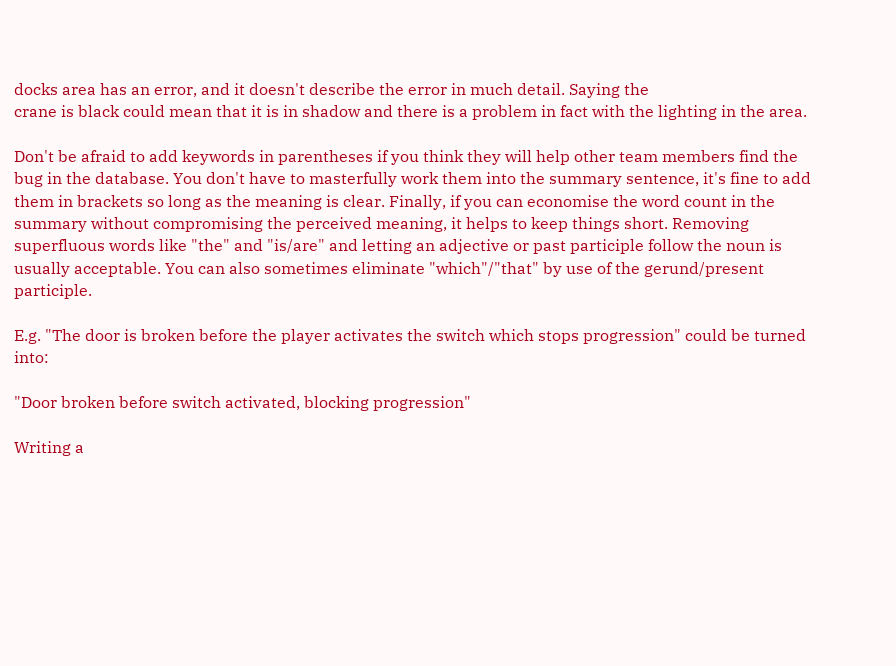docks area has an error, and it doesn't describe the error in much detail. Saying the
crane is black could mean that it is in shadow and there is a problem in fact with the lighting in the area.

Don't be afraid to add keywords in parentheses if you think they will help other team members find the bug in the database. You don't have to masterfully work them into the summary sentence, it's fine to add them in brackets so long as the meaning is clear. Finally, if you can economise the word count in the summary without compromising the perceived meaning, it helps to keep things short. Removing superfluous words like "the" and "is/are" and letting an adjective or past participle follow the noun is usually acceptable. You can also sometimes eliminate "which"/"that" by use of the gerund/present participle.

E.g. "The door is broken before the player activates the switch which stops progression" could be turned into:

"Door broken before switch activated, blocking progression"

Writing a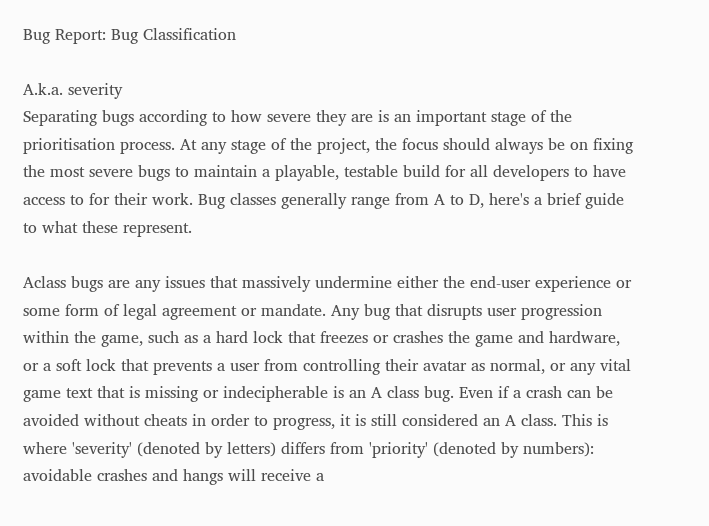Bug Report: Bug Classification

A.k.a. severity
Separating bugs according to how severe they are is an important stage of the prioritisation process. At any stage of the project, the focus should always be on fixing the most severe bugs to maintain a playable, testable build for all developers to have access to for their work. Bug classes generally range from A to D, here's a brief guide to what these represent.

Aclass bugs are any issues that massively undermine either the end-user experience or some form of legal agreement or mandate. Any bug that disrupts user progression within the game, such as a hard lock that freezes or crashes the game and hardware, or a soft lock that prevents a user from controlling their avatar as normal, or any vital game text that is missing or indecipherable is an A class bug. Even if a crash can be avoided without cheats in order to progress, it is still considered an A class. This is where 'severity' (denoted by letters) differs from 'priority' (denoted by numbers): avoidable crashes and hangs will receive a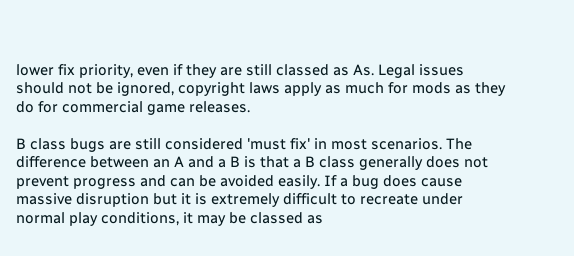lower fix priority, even if they are still classed as As. Legal issues should not be ignored, copyright laws apply as much for mods as they do for commercial game releases.

B class bugs are still considered 'must fix' in most scenarios. The difference between an A and a B is that a B class generally does not prevent progress and can be avoided easily. If a bug does cause massive disruption but it is extremely difficult to recreate under normal play conditions, it may be classed as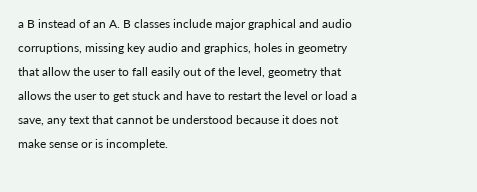a B instead of an A. B classes include major graphical and audio corruptions, missing key audio and graphics, holes in geometry that allow the user to fall easily out of the level, geometry that allows the user to get stuck and have to restart the level or load a save, any text that cannot be understood because it does not make sense or is incomplete.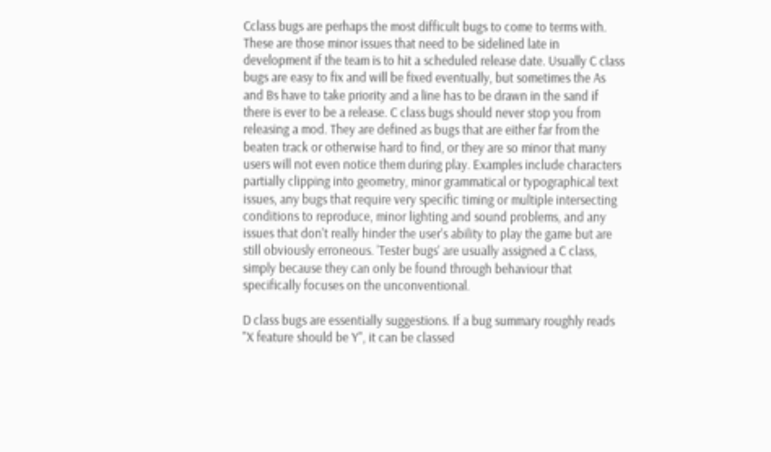Cclass bugs are perhaps the most difficult bugs to come to terms with. These are those minor issues that need to be sidelined late in development if the team is to hit a scheduled release date. Usually C class bugs are easy to fix and will be fixed eventually, but sometimes the As and Bs have to take priority and a line has to be drawn in the sand if there is ever to be a release. C class bugs should never stop you from releasing a mod. They are defined as bugs that are either far from the beaten track or otherwise hard to find, or they are so minor that many users will not even notice them during play. Examples include characters partially clipping into geometry, minor grammatical or typographical text issues, any bugs that require very specific timing or multiple intersecting conditions to reproduce, minor lighting and sound problems, and any issues that don't really hinder the user's ability to play the game but are still obviously erroneous. 'Tester bugs' are usually assigned a C class, simply because they can only be found through behaviour that specifically focuses on the unconventional.

D class bugs are essentially suggestions. If a bug summary roughly reads "X feature should be Y", it can be classed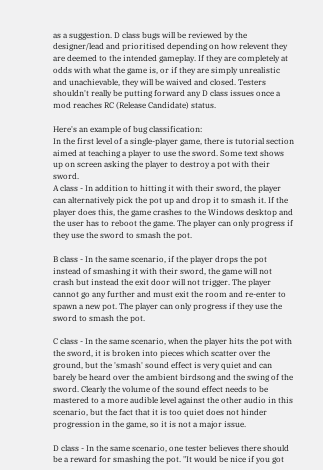as a suggestion. D class bugs will be reviewed by the designer/lead and prioritised depending on how relevent they are deemed to the intended gameplay. If they are completely at odds with what the game is, or if they are simply unrealistic and unachievable, they will be waived and closed. Testers shouldn't really be putting forward any D class issues once a mod reaches RC (Release Candidate) status.

Here's an example of bug classification:
In the first level of a single-player game, there is tutorial section aimed at teaching a player to use the sword. Some text shows up on screen asking the player to destroy a pot with their sword.
A class - In addition to hitting it with their sword, the player can alternatively pick the pot up and drop it to smash it. If the player does this, the game crashes to the Windows desktop and the user has to reboot the game. The player can only progress if they use the sword to smash the pot.

B class - In the same scenario, if the player drops the pot instead of smashing it with their sword, the game will not crash but instead the exit door will not trigger. The player cannot go any further and must exit the room and re-enter to spawn a new pot. The player can only progress if they use the sword to smash the pot.

C class - In the same scenario, when the player hits the pot with the sword, it is broken into pieces which scatter over the ground, but the 'smash' sound effect is very quiet and can barely be heard over the ambient birdsong and the swing of the sword. Clearly the volume of the sound effect needs to be mastered to a more audible level against the other audio in this scenario, but the fact that it is too quiet does not hinder progression in the game, so it is not a major issue.

D class - In the same scenario, one tester believes there should be a reward for smashing the pot. "It would be nice if you got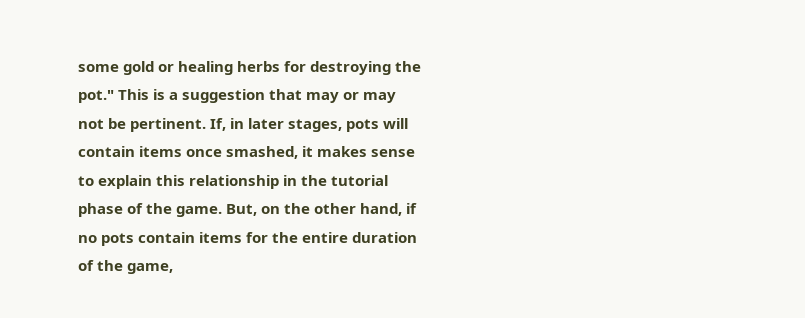some gold or healing herbs for destroying the pot." This is a suggestion that may or may not be pertinent. If, in later stages, pots will contain items once smashed, it makes sense to explain this relationship in the tutorial phase of the game. But, on the other hand, if no pots contain items for the entire duration of the game,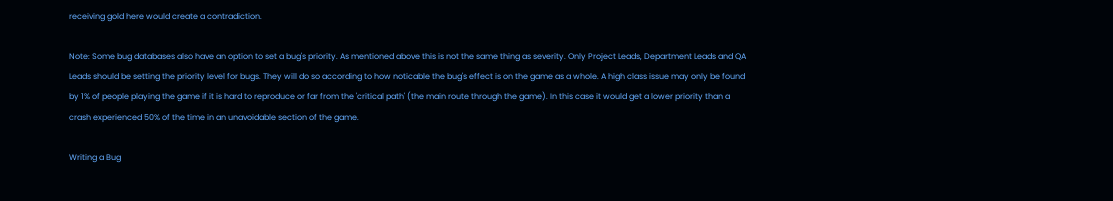receiving gold here would create a contradiction.

Note: Some bug databases also have an option to set a bug's priority. As mentioned above this is not the same thing as severity. Only Project Leads, Department Leads and QA Leads should be setting the priority level for bugs. They will do so according to how noticable the bug's effect is on the game as a whole. A high class issue may only be found by 1% of people playing the game if it is hard to reproduce or far from the 'critical path' (the main route through the game). In this case it would get a lower priority than a crash experienced 50% of the time in an unavoidable section of the game.

Writing a Bug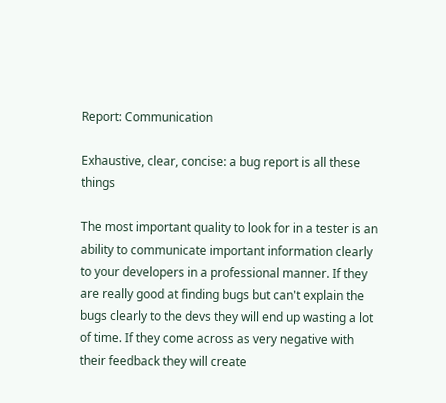Report: Communication

Exhaustive, clear, concise: a bug report is all these things

The most important quality to look for in a tester is an ability to communicate important information clearly to your developers in a professional manner. If they are really good at finding bugs but can't explain the bugs clearly to the devs they will end up wasting a lot of time. If they come across as very negative with their feedback they will create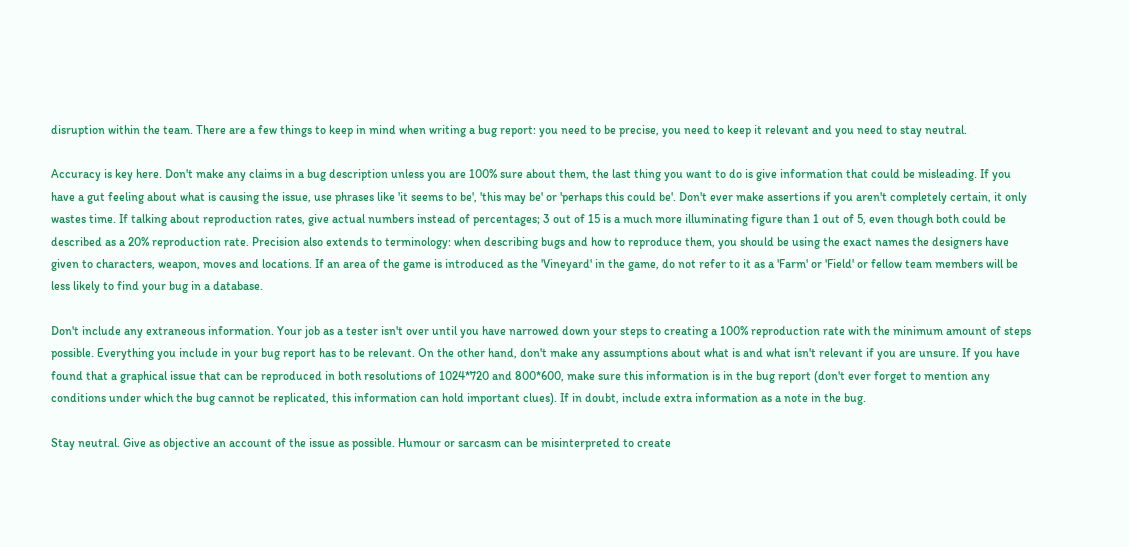disruption within the team. There are a few things to keep in mind when writing a bug report: you need to be precise, you need to keep it relevant and you need to stay neutral.

Accuracy is key here. Don't make any claims in a bug description unless you are 100% sure about them, the last thing you want to do is give information that could be misleading. If you have a gut feeling about what is causing the issue, use phrases like 'it seems to be', 'this may be' or 'perhaps this could be'. Don't ever make assertions if you aren't completely certain, it only wastes time. If talking about reproduction rates, give actual numbers instead of percentages; 3 out of 15 is a much more illuminating figure than 1 out of 5, even though both could be described as a 20% reproduction rate. Precision also extends to terminology: when describing bugs and how to reproduce them, you should be using the exact names the designers have given to characters, weapon, moves and locations. If an area of the game is introduced as the 'Vineyard' in the game, do not refer to it as a 'Farm' or 'Field' or fellow team members will be less likely to find your bug in a database.

Don't include any extraneous information. Your job as a tester isn't over until you have narrowed down your steps to creating a 100% reproduction rate with the minimum amount of steps possible. Everything you include in your bug report has to be relevant. On the other hand, don't make any assumptions about what is and what isn't relevant if you are unsure. If you have found that a graphical issue that can be reproduced in both resolutions of 1024*720 and 800*600, make sure this information is in the bug report (don't ever forget to mention any conditions under which the bug cannot be replicated, this information can hold important clues). If in doubt, include extra information as a note in the bug.

Stay neutral. Give as objective an account of the issue as possible. Humour or sarcasm can be misinterpreted to create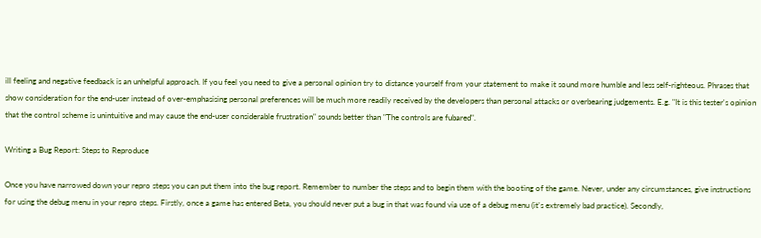ill feeling and negative feedback is an unhelpful approach. If you feel you need to give a personal opinion try to distance yourself from your statement to make it sound more humble and less self-righteous. Phrases that show consideration for the end-user instead of over-emphasising personal preferences will be much more readily received by the developers than personal attacks or overbearing judgements. E.g. "It is this tester's opinion that the control scheme is unintuitive and may cause the end-user considerable frustration" sounds better than "The controls are fubared".

Writing a Bug Report: Steps to Reproduce

Once you have narrowed down your repro steps you can put them into the bug report. Remember to number the steps and to begin them with the booting of the game. Never, under any circumstances, give instructions for using the debug menu in your repro steps. Firstly, once a game has entered Beta, you should never put a bug in that was found via use of a debug menu (it's extremely bad practice). Secondly,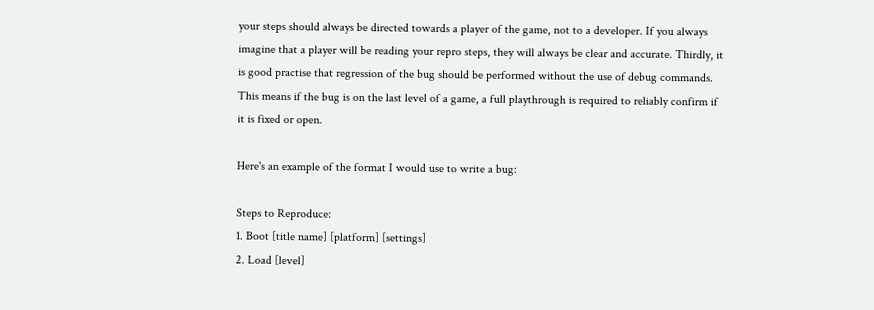your steps should always be directed towards a player of the game, not to a developer. If you always imagine that a player will be reading your repro steps, they will always be clear and accurate. Thirdly, it is good practise that regression of the bug should be performed without the use of debug commands. This means if the bug is on the last level of a game, a full playthrough is required to reliably confirm if it is fixed or open.

Here's an example of the format I would use to write a bug:

Steps to Reproduce:
1. Boot [title name] [platform] [settings]
2. Load [level]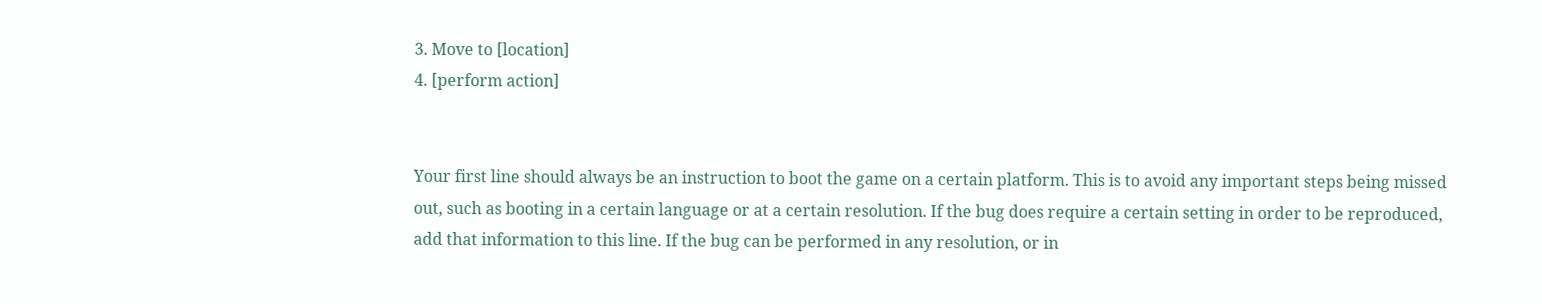3. Move to [location]
4. [perform action]


Your first line should always be an instruction to boot the game on a certain platform. This is to avoid any important steps being missed out, such as booting in a certain language or at a certain resolution. If the bug does require a certain setting in order to be reproduced, add that information to this line. If the bug can be performed in any resolution, or in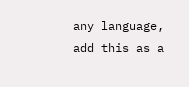any language, add this as a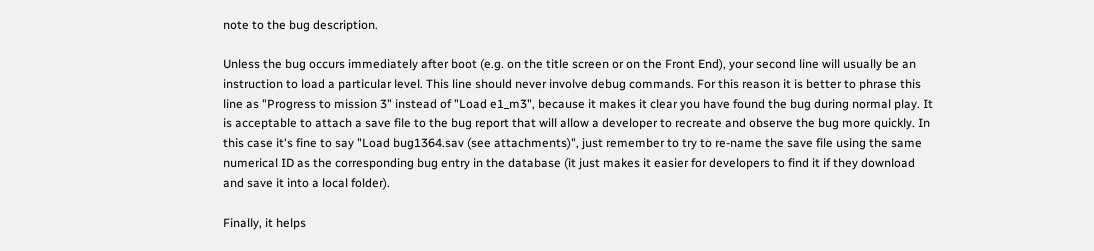note to the bug description.

Unless the bug occurs immediately after boot (e.g. on the title screen or on the Front End), your second line will usually be an instruction to load a particular level. This line should never involve debug commands. For this reason it is better to phrase this line as "Progress to mission 3" instead of "Load e1_m3", because it makes it clear you have found the bug during normal play. It is acceptable to attach a save file to the bug report that will allow a developer to recreate and observe the bug more quickly. In this case it's fine to say "Load bug1364.sav (see attachments)", just remember to try to re-name the save file using the same numerical ID as the corresponding bug entry in the database (it just makes it easier for developers to find it if they download and save it into a local folder).

Finally, it helps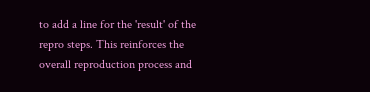to add a line for the 'result' of the repro steps. This reinforces the overall reproduction process and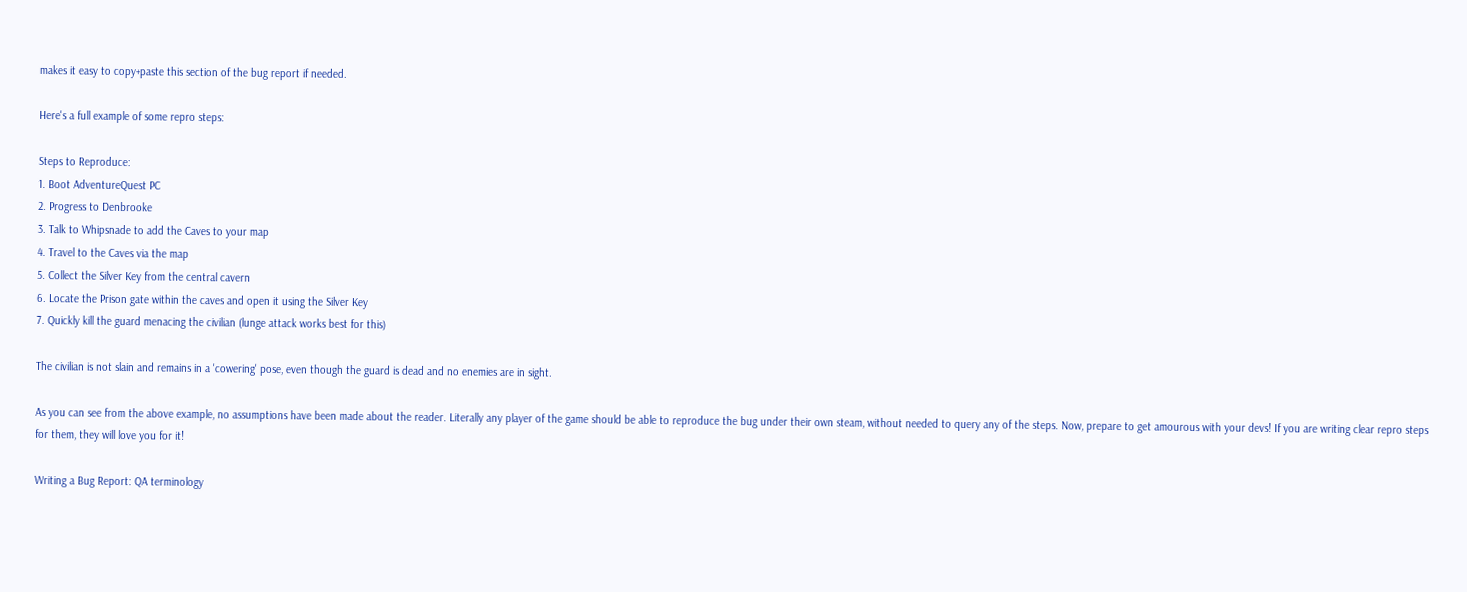makes it easy to copy+paste this section of the bug report if needed.

Here's a full example of some repro steps:

Steps to Reproduce:
1. Boot AdventureQuest PC
2. Progress to Denbrooke
3. Talk to Whipsnade to add the Caves to your map
4. Travel to the Caves via the map
5. Collect the Silver Key from the central cavern
6. Locate the Prison gate within the caves and open it using the Silver Key
7. Quickly kill the guard menacing the civilian (lunge attack works best for this)

The civilian is not slain and remains in a 'cowering' pose, even though the guard is dead and no enemies are in sight.

As you can see from the above example, no assumptions have been made about the reader. Literally any player of the game should be able to reproduce the bug under their own steam, without needed to query any of the steps. Now, prepare to get amourous with your devs! If you are writing clear repro steps for them, they will love you for it!

Writing a Bug Report: QA terminology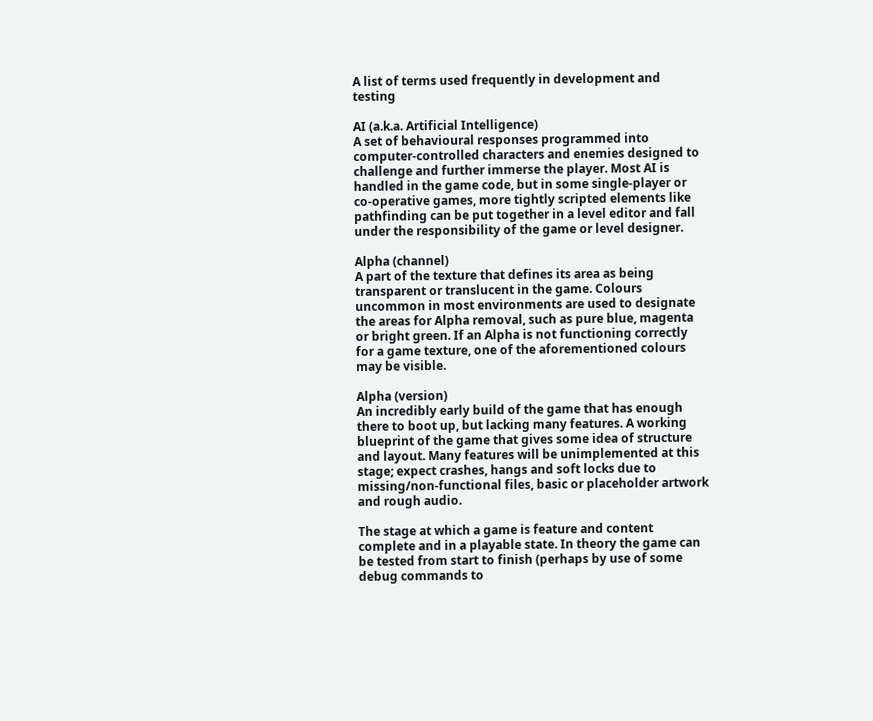A list of terms used frequently in development and testing

AI (a.k.a. Artificial Intelligence)
A set of behavioural responses programmed into computer-controlled characters and enemies designed to challenge and further immerse the player. Most AI is handled in the game code, but in some single-player or co-operative games, more tightly scripted elements like pathfinding can be put together in a level editor and fall under the responsibility of the game or level designer.

Alpha (channel)
A part of the texture that defines its area as being transparent or translucent in the game. Colours uncommon in most environments are used to designate the areas for Alpha removal, such as pure blue, magenta or bright green. If an Alpha is not functioning correctly for a game texture, one of the aforementioned colours may be visible.

Alpha (version)
An incredibly early build of the game that has enough there to boot up, but lacking many features. A working blueprint of the game that gives some idea of structure and layout. Many features will be unimplemented at this stage; expect crashes, hangs and soft locks due to missing/non-functional files, basic or placeholder artwork and rough audio.

The stage at which a game is feature and content complete and in a playable state. In theory the game can be tested from start to finish (perhaps by use of some debug commands to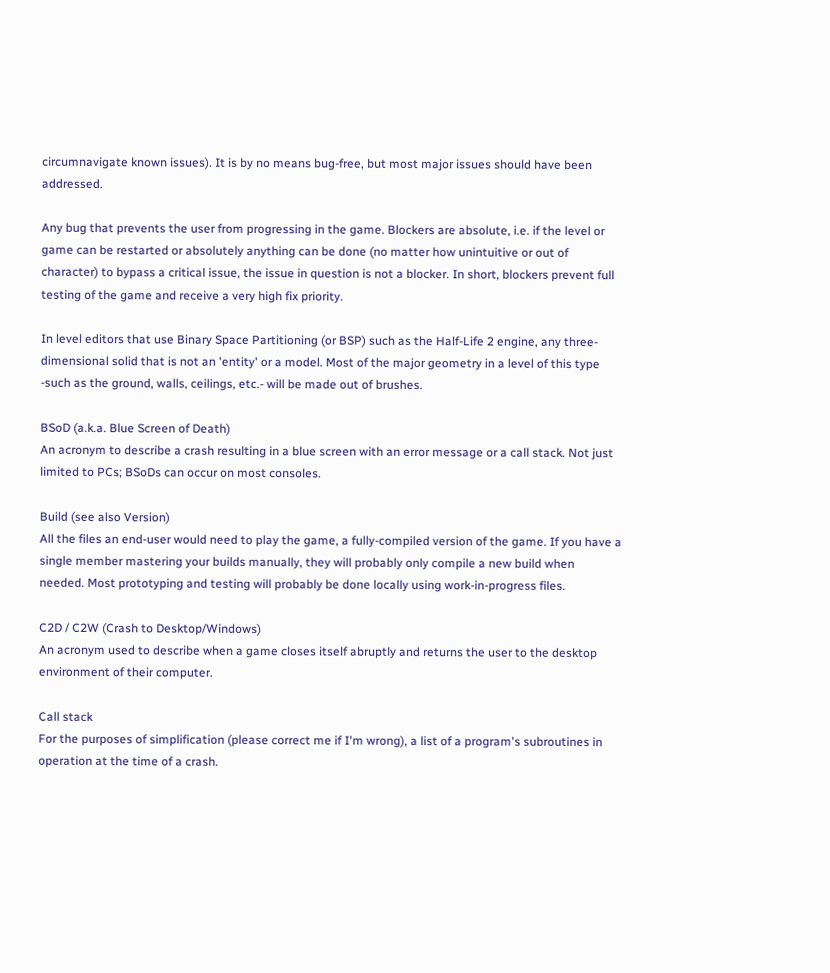circumnavigate known issues). It is by no means bug-free, but most major issues should have been addressed.

Any bug that prevents the user from progressing in the game. Blockers are absolute, i.e. if the level or game can be restarted or absolutely anything can be done (no matter how unintuitive or out of character) to bypass a critical issue, the issue in question is not a blocker. In short, blockers prevent full testing of the game and receive a very high fix priority.

In level editors that use Binary Space Partitioning (or BSP) such as the Half-Life 2 engine, any three-dimensional solid that is not an 'entity' or a model. Most of the major geometry in a level of this type -such as the ground, walls, ceilings, etc.- will be made out of brushes.

BSoD (a.k.a. Blue Screen of Death)
An acronym to describe a crash resulting in a blue screen with an error message or a call stack. Not just limited to PCs; BSoDs can occur on most consoles.

Build (see also Version)
All the files an end-user would need to play the game, a fully-compiled version of the game. If you have a single member mastering your builds manually, they will probably only compile a new build when needed. Most prototyping and testing will probably be done locally using work-in-progress files.

C2D / C2W (Crash to Desktop/Windows)
An acronym used to describe when a game closes itself abruptly and returns the user to the desktop environment of their computer.

Call stack
For the purposes of simplification (please correct me if I'm wrong), a list of a program's subroutines in operation at the time of a crash.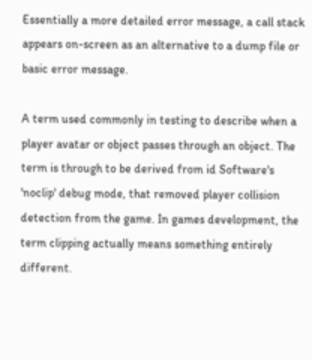Essentially a more detailed error message, a call stack appears on-screen as an alternative to a dump file or basic error message.

A term used commonly in testing to describe when a player avatar or object passes through an object. The term is through to be derived from id Software's 'noclip' debug mode, that removed player collision detection from the game. In games development, the term clipping actually means something entirely different.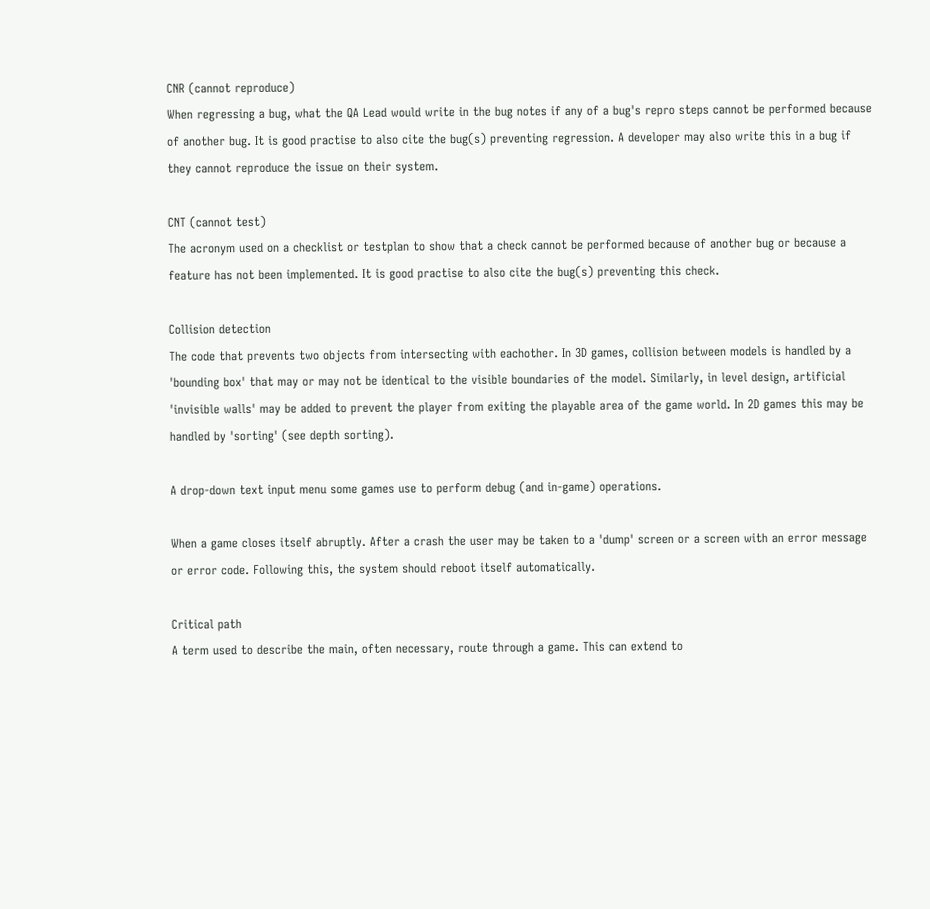CNR (cannot reproduce)
When regressing a bug, what the QA Lead would write in the bug notes if any of a bug's repro steps cannot be performed because of another bug. It is good practise to also cite the bug(s) preventing regression. A developer may also write this in a bug if they cannot reproduce the issue on their system.

CNT (cannot test)
The acronym used on a checklist or testplan to show that a check cannot be performed because of another bug or because a feature has not been implemented. It is good practise to also cite the bug(s) preventing this check.

Collision detection
The code that prevents two objects from intersecting with eachother. In 3D games, collision between models is handled by a 'bounding box' that may or may not be identical to the visible boundaries of the model. Similarly, in level design, artificial 'invisible walls' may be added to prevent the player from exiting the playable area of the game world. In 2D games this may be handled by 'sorting' (see depth sorting).

A drop-down text input menu some games use to perform debug (and in-game) operations.

When a game closes itself abruptly. After a crash the user may be taken to a 'dump' screen or a screen with an error message or error code. Following this, the system should reboot itself automatically.

Critical path
A term used to describe the main, often necessary, route through a game. This can extend to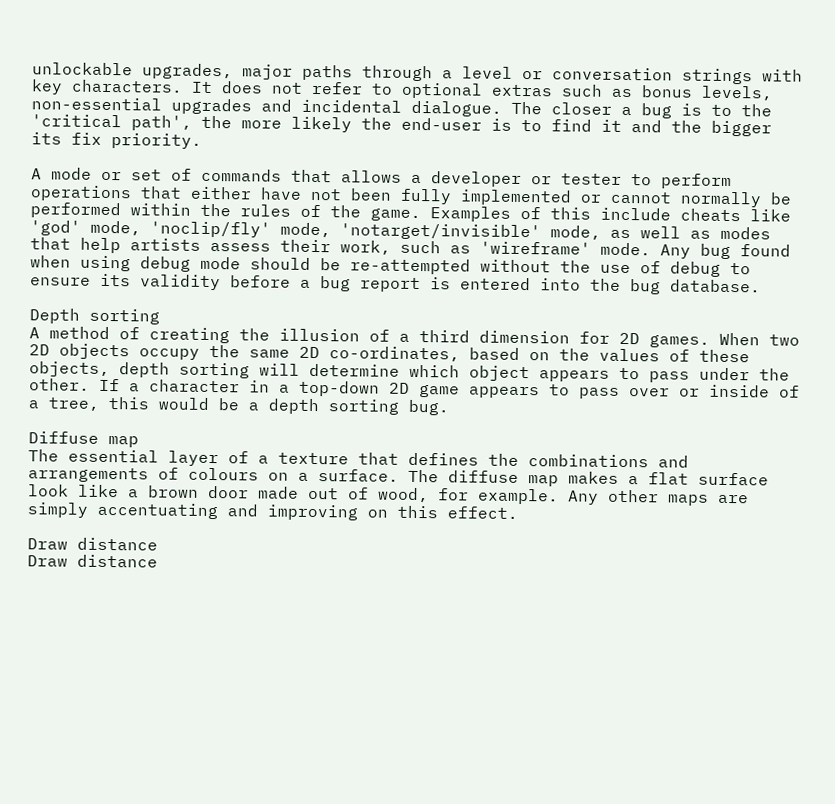unlockable upgrades, major paths through a level or conversation strings with key characters. It does not refer to optional extras such as bonus levels, non-essential upgrades and incidental dialogue. The closer a bug is to the 'critical path', the more likely the end-user is to find it and the bigger its fix priority.

A mode or set of commands that allows a developer or tester to perform operations that either have not been fully implemented or cannot normally be performed within the rules of the game. Examples of this include cheats like 'god' mode, 'noclip/fly' mode, 'notarget/invisible' mode, as well as modes that help artists assess their work, such as 'wireframe' mode. Any bug found when using debug mode should be re-attempted without the use of debug to ensure its validity before a bug report is entered into the bug database.

Depth sorting
A method of creating the illusion of a third dimension for 2D games. When two 2D objects occupy the same 2D co-ordinates, based on the values of these objects, depth sorting will determine which object appears to pass under the other. If a character in a top-down 2D game appears to pass over or inside of a tree, this would be a depth sorting bug.

Diffuse map
The essential layer of a texture that defines the combinations and arrangements of colours on a surface. The diffuse map makes a flat surface look like a brown door made out of wood, for example. Any other maps are simply accentuating and improving on this effect.

Draw distance
Draw distance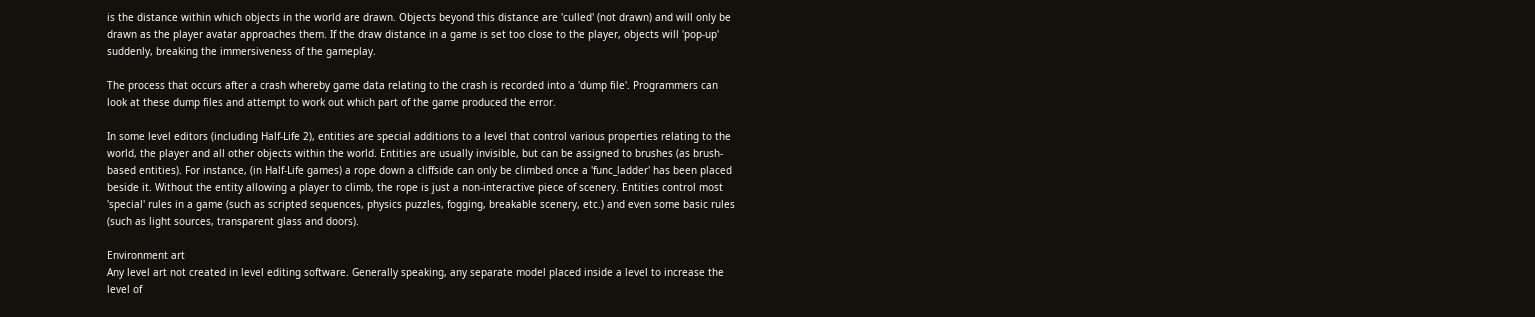is the distance within which objects in the world are drawn. Objects beyond this distance are 'culled' (not drawn) and will only be drawn as the player avatar approaches them. If the draw distance in a game is set too close to the player, objects will 'pop-up' suddenly, breaking the immersiveness of the gameplay.

The process that occurs after a crash whereby game data relating to the crash is recorded into a 'dump file'. Programmers can look at these dump files and attempt to work out which part of the game produced the error.

In some level editors (including Half-Life 2), entities are special additions to a level that control various properties relating to the world, the player and all other objects within the world. Entities are usually invisible, but can be assigned to brushes (as brush-based entities). For instance, (in Half-Life games) a rope down a cliffside can only be climbed once a 'func_ladder' has been placed beside it. Without the entity allowing a player to climb, the rope is just a non-interactive piece of scenery. Entities control most 'special' rules in a game (such as scripted sequences, physics puzzles, fogging, breakable scenery, etc.) and even some basic rules (such as light sources, transparent glass and doors).

Environment art
Any level art not created in level editing software. Generally speaking, any separate model placed inside a level to increase the level of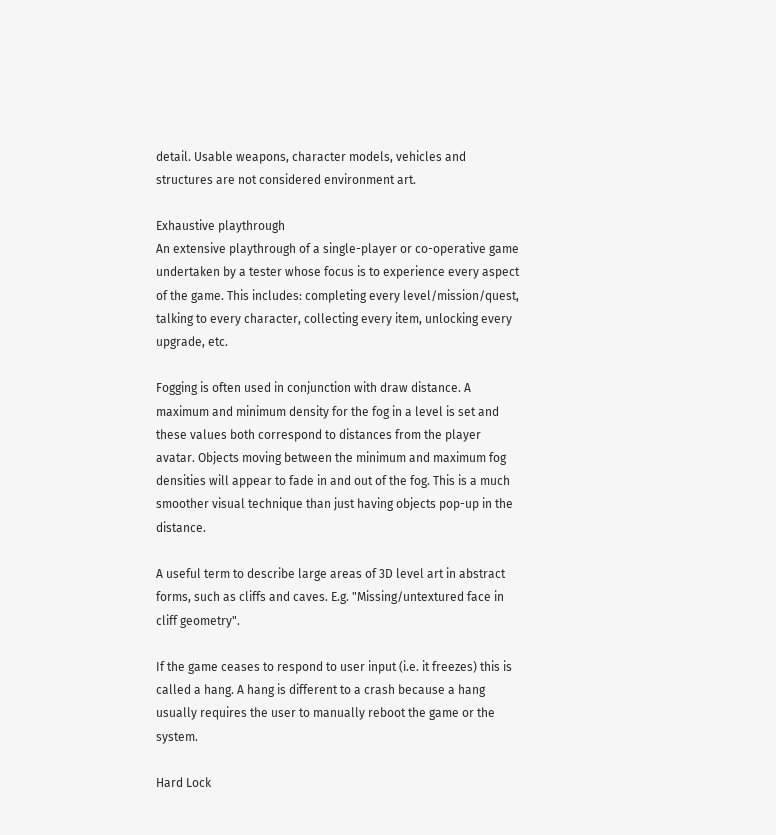detail. Usable weapons, character models, vehicles and structures are not considered environment art.

Exhaustive playthrough
An extensive playthrough of a single-player or co-operative game undertaken by a tester whose focus is to experience every aspect of the game. This includes: completing every level/mission/quest, talking to every character, collecting every item, unlocking every upgrade, etc.

Fogging is often used in conjunction with draw distance. A maximum and minimum density for the fog in a level is set and these values both correspond to distances from the player avatar. Objects moving between the minimum and maximum fog densities will appear to fade in and out of the fog. This is a much smoother visual technique than just having objects pop-up in the distance.

A useful term to describe large areas of 3D level art in abstract forms, such as cliffs and caves. E.g. "Missing/untextured face in cliff geometry".

If the game ceases to respond to user input (i.e. it freezes) this is called a hang. A hang is different to a crash because a hang usually requires the user to manually reboot the game or the system.

Hard Lock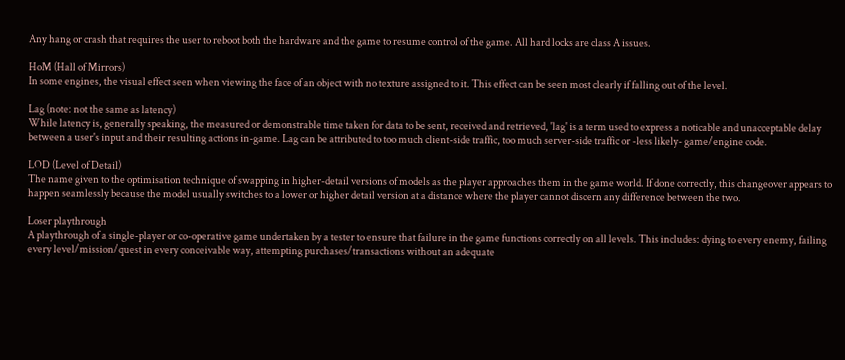Any hang or crash that requires the user to reboot both the hardware and the game to resume control of the game. All hard locks are class A issues.

HoM (Hall of Mirrors)
In some engines, the visual effect seen when viewing the face of an object with no texture assigned to it. This effect can be seen most clearly if falling out of the level.

Lag (note: not the same as latency)
While latency is, generally speaking, the measured or demonstrable time taken for data to be sent, received and retrieved, 'lag' is a term used to express a noticable and unacceptable delay between a user's input and their resulting actions in-game. Lag can be attributed to too much client-side traffic, too much server-side traffic or -less likely- game/engine code.

LOD (Level of Detail)
The name given to the optimisation technique of swapping in higher-detail versions of models as the player approaches them in the game world. If done correctly, this changeover appears to happen seamlessly because the model usually switches to a lower or higher detail version at a distance where the player cannot discern any difference between the two.

Loser playthrough
A playthrough of a single-player or co-operative game undertaken by a tester to ensure that failure in the game functions correctly on all levels. This includes: dying to every enemy, failing every level/mission/quest in every conceivable way, attempting purchases/transactions without an adequate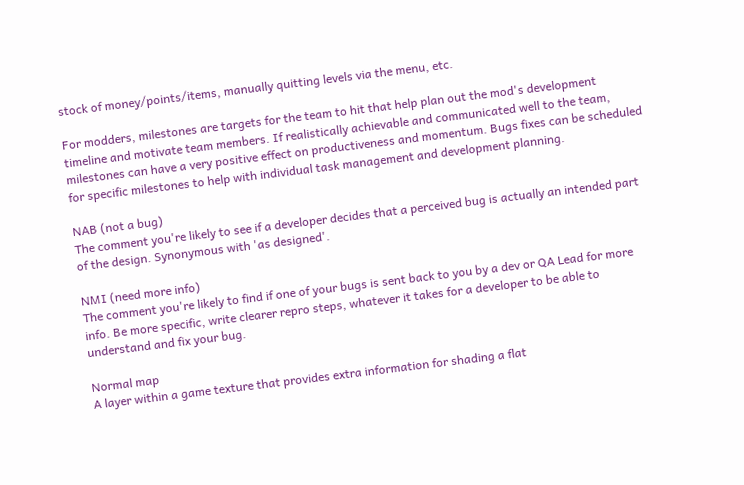stock of money/points/items, manually quitting levels via the menu, etc.

For modders, milestones are targets for the team to hit that help plan out the mod's development timeline and motivate team members. If realistically achievable and communicated well to the team, milestones can have a very positive effect on productiveness and momentum. Bugs fixes can be scheduled for specific milestones to help with individual task management and development planning.

NAB (not a bug)
The comment you're likely to see if a developer decides that a perceived bug is actually an intended part of the design. Synonymous with 'as designed'.

NMI (need more info)
The comment you're likely to find if one of your bugs is sent back to you by a dev or QA Lead for more info. Be more specific, write clearer repro steps, whatever it takes for a developer to be able to understand and fix your bug.

Normal map
A layer within a game texture that provides extra information for shading a flat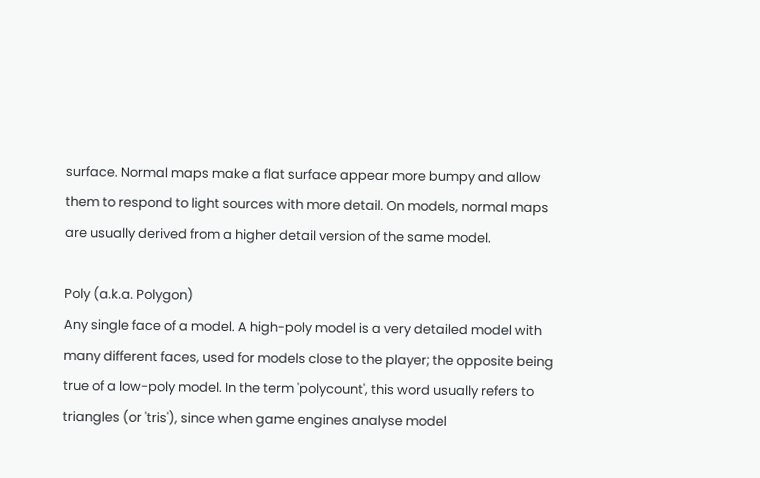surface. Normal maps make a flat surface appear more bumpy and allow them to respond to light sources with more detail. On models, normal maps are usually derived from a higher detail version of the same model.

Poly (a.k.a. Polygon)
Any single face of a model. A high-poly model is a very detailed model with many different faces, used for models close to the player; the opposite being true of a low-poly model. In the term 'polycount', this word usually refers to triangles (or 'tris'), since when game engines analyse model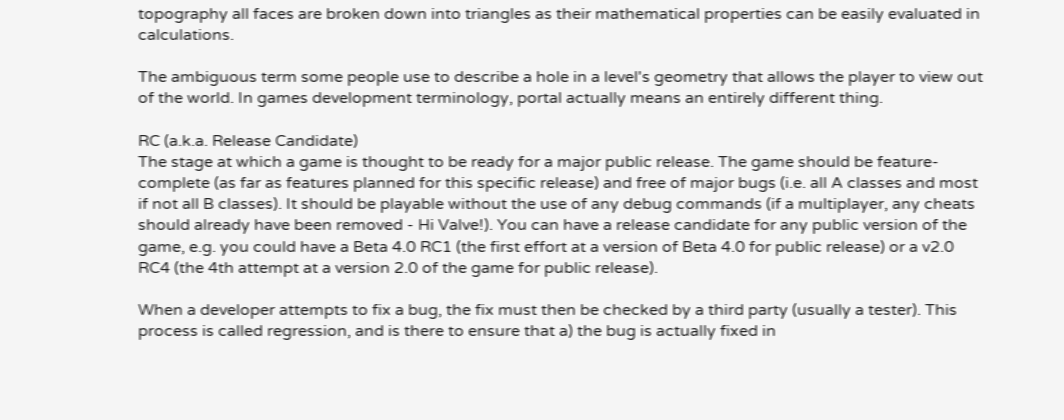topography all faces are broken down into triangles as their mathematical properties can be easily evaluated in calculations.

The ambiguous term some people use to describe a hole in a level's geometry that allows the player to view out of the world. In games development terminology, portal actually means an entirely different thing.

RC (a.k.a. Release Candidate)
The stage at which a game is thought to be ready for a major public release. The game should be feature-complete (as far as features planned for this specific release) and free of major bugs (i.e. all A classes and most if not all B classes). It should be playable without the use of any debug commands (if a multiplayer, any cheats should already have been removed - Hi Valve!). You can have a release candidate for any public version of the game, e.g. you could have a Beta 4.0 RC1 (the first effort at a version of Beta 4.0 for public release) or a v2.0 RC4 (the 4th attempt at a version 2.0 of the game for public release).

When a developer attempts to fix a bug, the fix must then be checked by a third party (usually a tester). This process is called regression, and is there to ensure that a) the bug is actually fixed in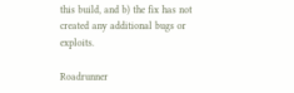this build, and b) the fix has not created any additional bugs or exploits.

Roadrunner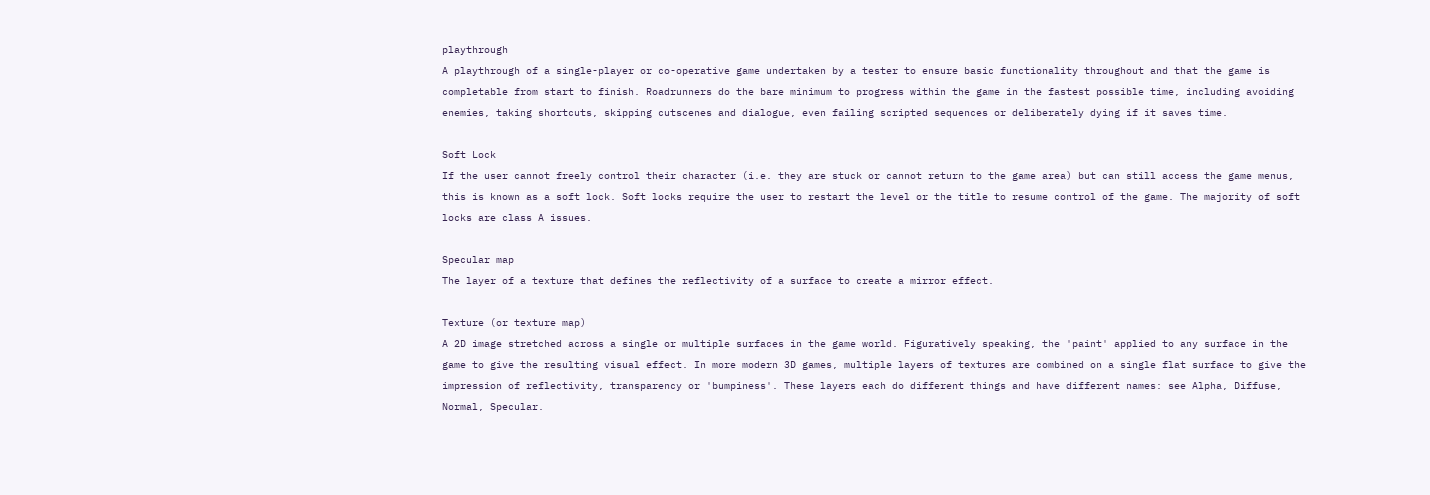playthrough
A playthrough of a single-player or co-operative game undertaken by a tester to ensure basic functionality throughout and that the game is completable from start to finish. Roadrunners do the bare minimum to progress within the game in the fastest possible time, including avoiding enemies, taking shortcuts, skipping cutscenes and dialogue, even failing scripted sequences or deliberately dying if it saves time.

Soft Lock
If the user cannot freely control their character (i.e. they are stuck or cannot return to the game area) but can still access the game menus, this is known as a soft lock. Soft locks require the user to restart the level or the title to resume control of the game. The majority of soft locks are class A issues.

Specular map
The layer of a texture that defines the reflectivity of a surface to create a mirror effect.

Texture (or texture map)
A 2D image stretched across a single or multiple surfaces in the game world. Figuratively speaking, the 'paint' applied to any surface in the game to give the resulting visual effect. In more modern 3D games, multiple layers of textures are combined on a single flat surface to give the impression of reflectivity, transparency or 'bumpiness'. These layers each do different things and have different names: see Alpha, Diffuse, Normal, Specular.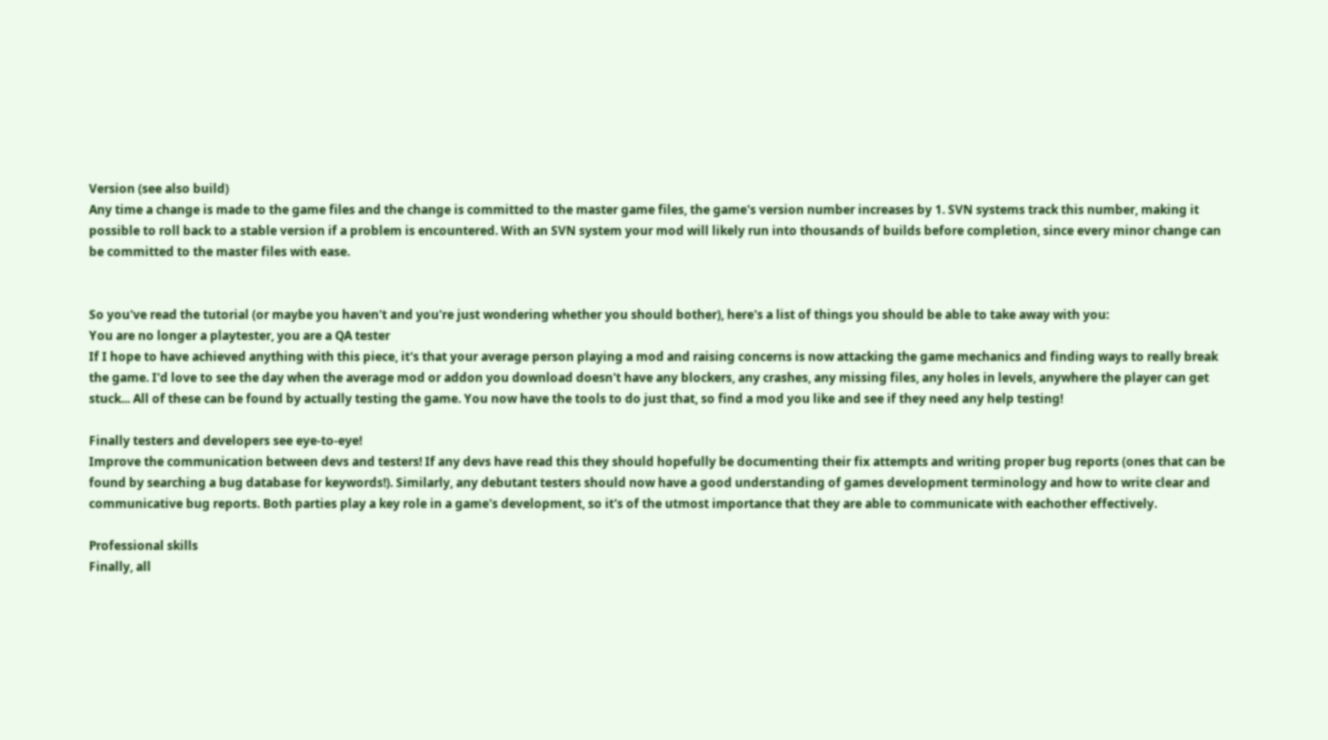Version (see also build)
Any time a change is made to the game files and the change is committed to the master game files, the game's version number increases by 1. SVN systems track this number, making it possible to roll back to a stable version if a problem is encountered. With an SVN system your mod will likely run into thousands of builds before completion, since every minor change can be committed to the master files with ease.


So you've read the tutorial (or maybe you haven't and you're just wondering whether you should bother), here's a list of things you should be able to take away with you:
You are no longer a playtester, you are a QA tester
If I hope to have achieved anything with this piece, it's that your average person playing a mod and raising concerns is now attacking the game mechanics and finding ways to really break the game. I'd love to see the day when the average mod or addon you download doesn't have any blockers, any crashes, any missing files, any holes in levels, anywhere the player can get stuck... All of these can be found by actually testing the game. You now have the tools to do just that, so find a mod you like and see if they need any help testing!

Finally testers and developers see eye-to-eye!
Improve the communication between devs and testers! If any devs have read this they should hopefully be documenting their fix attempts and writing proper bug reports (ones that can be found by searching a bug database for keywords!). Similarly, any debutant testers should now have a good understanding of games development terminology and how to write clear and communicative bug reports. Both parties play a key role in a game's development, so it's of the utmost importance that they are able to communicate with eachother effectively.

Professional skills
Finally, all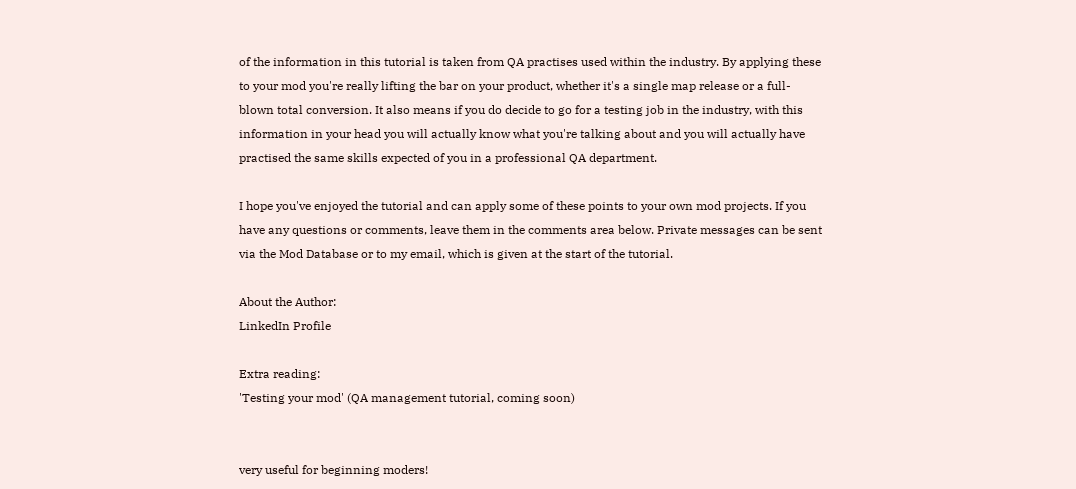of the information in this tutorial is taken from QA practises used within the industry. By applying these to your mod you're really lifting the bar on your product, whether it's a single map release or a full-blown total conversion. It also means if you do decide to go for a testing job in the industry, with this information in your head you will actually know what you're talking about and you will actually have practised the same skills expected of you in a professional QA department.

I hope you've enjoyed the tutorial and can apply some of these points to your own mod projects. If you have any questions or comments, leave them in the comments area below. Private messages can be sent via the Mod Database or to my email, which is given at the start of the tutorial.

About the Author:
LinkedIn Profile

Extra reading:
'Testing your mod' (QA management tutorial, coming soon)


very useful for beginning moders!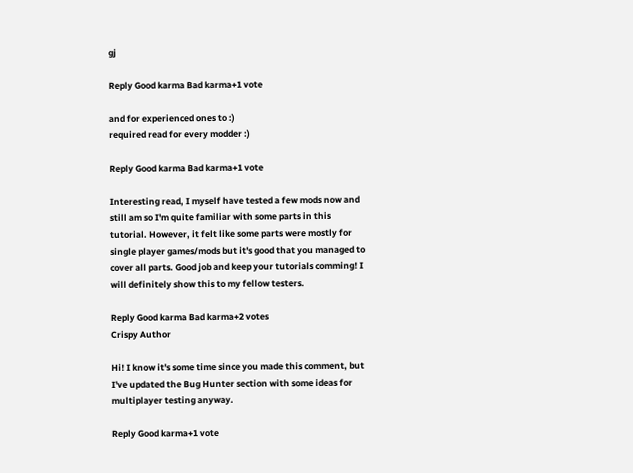gj

Reply Good karma Bad karma+1 vote

and for experienced ones to :)
required read for every modder :)

Reply Good karma Bad karma+1 vote

Interesting read, I myself have tested a few mods now and still am so I'm quite familiar with some parts in this tutorial. However, it felt like some parts were mostly for single player games/mods but it's good that you managed to cover all parts. Good job and keep your tutorials comming! I will definitely show this to my fellow testers.

Reply Good karma Bad karma+2 votes
Crispy Author

Hi! I know it's some time since you made this comment, but I've updated the Bug Hunter section with some ideas for multiplayer testing anyway.

Reply Good karma+1 vote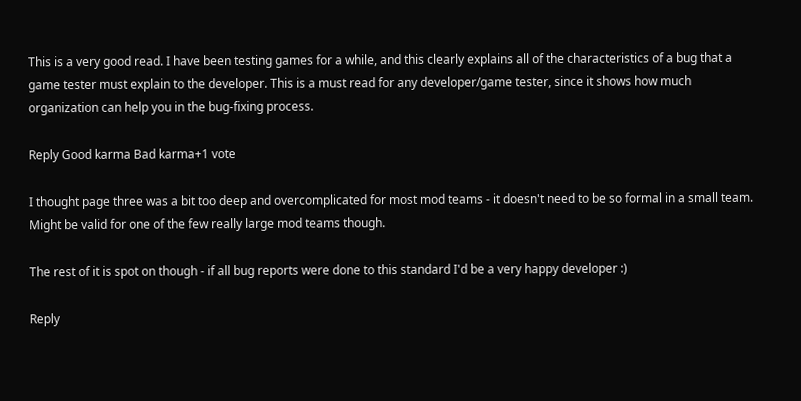This is a very good read. I have been testing games for a while, and this clearly explains all of the characteristics of a bug that a game tester must explain to the developer. This is a must read for any developer/game tester, since it shows how much organization can help you in the bug-fixing process.

Reply Good karma Bad karma+1 vote

I thought page three was a bit too deep and overcomplicated for most mod teams - it doesn't need to be so formal in a small team. Might be valid for one of the few really large mod teams though.

The rest of it is spot on though - if all bug reports were done to this standard I'd be a very happy developer :)

Reply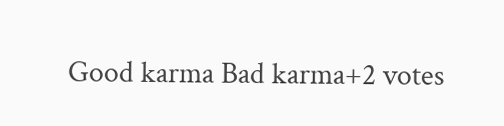Good karma Bad karma+2 votes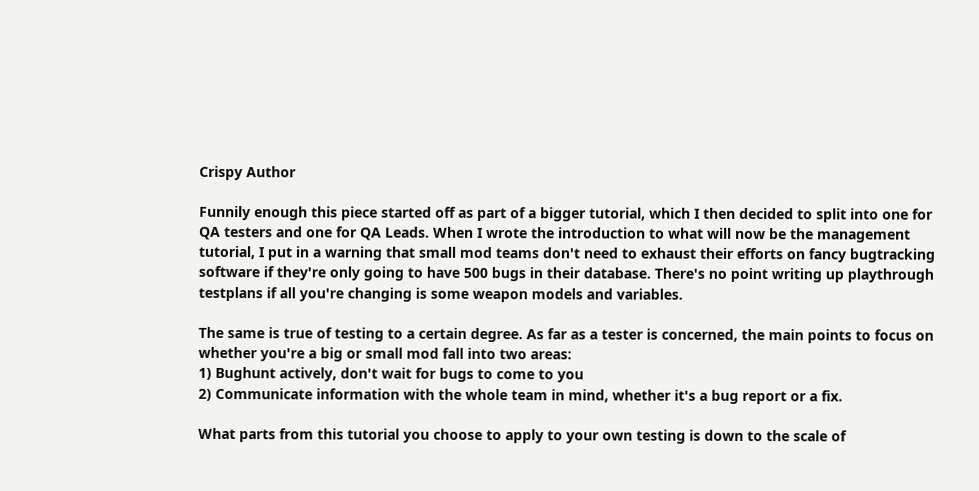Crispy Author

Funnily enough this piece started off as part of a bigger tutorial, which I then decided to split into one for QA testers and one for QA Leads. When I wrote the introduction to what will now be the management tutorial, I put in a warning that small mod teams don't need to exhaust their efforts on fancy bugtracking software if they're only going to have 500 bugs in their database. There's no point writing up playthrough testplans if all you're changing is some weapon models and variables.

The same is true of testing to a certain degree. As far as a tester is concerned, the main points to focus on whether you're a big or small mod fall into two areas:
1) Bughunt actively, don't wait for bugs to come to you
2) Communicate information with the whole team in mind, whether it's a bug report or a fix.

What parts from this tutorial you choose to apply to your own testing is down to the scale of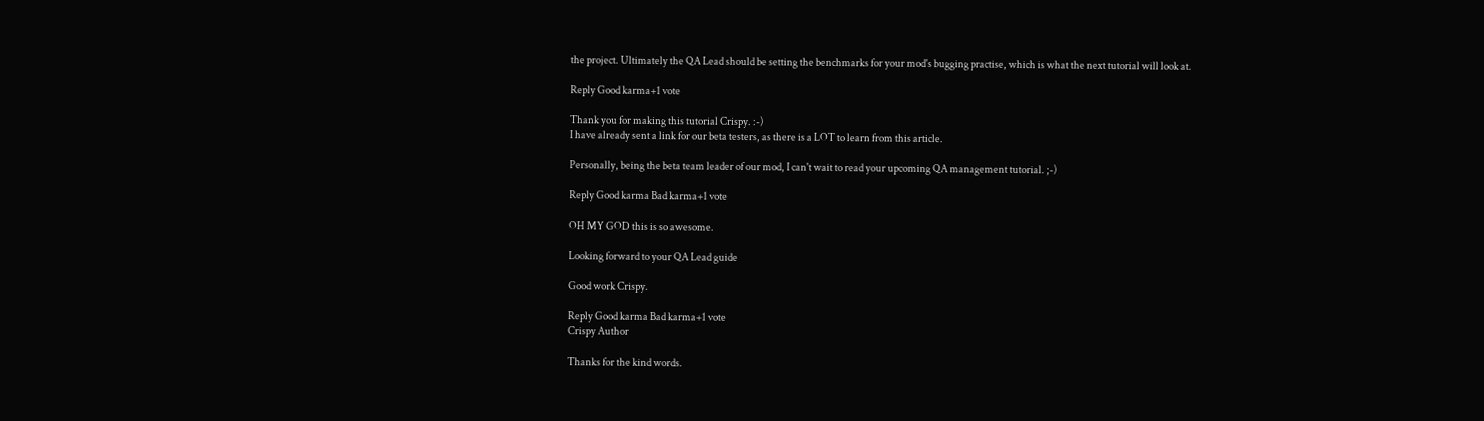the project. Ultimately the QA Lead should be setting the benchmarks for your mod's bugging practise, which is what the next tutorial will look at.

Reply Good karma+1 vote

Thank you for making this tutorial Crispy. :-)
I have already sent a link for our beta testers, as there is a LOT to learn from this article.

Personally, being the beta team leader of our mod, I can't wait to read your upcoming QA management tutorial. ;-)

Reply Good karma Bad karma+1 vote

OH MY GOD this is so awesome.

Looking forward to your QA Lead guide

Good work Crispy.

Reply Good karma Bad karma+1 vote
Crispy Author

Thanks for the kind words.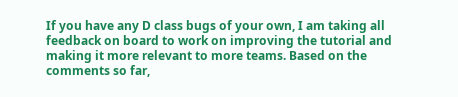If you have any D class bugs of your own, I am taking all feedback on board to work on improving the tutorial and making it more relevant to more teams. Based on the comments so far,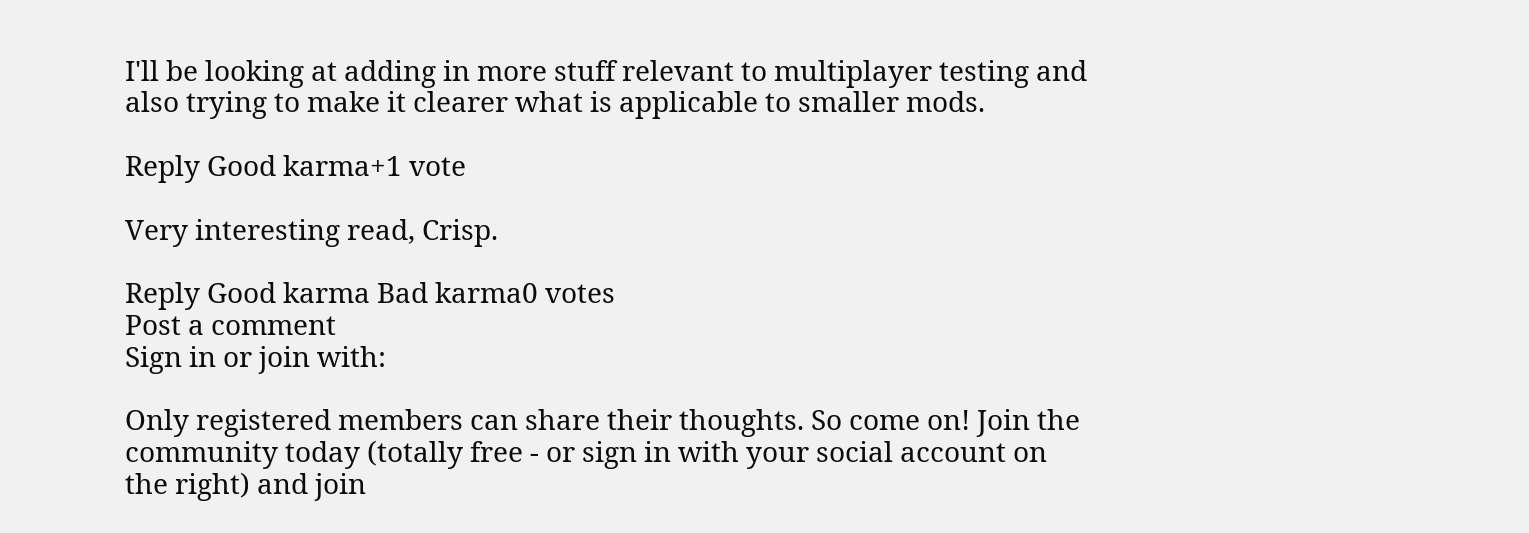I'll be looking at adding in more stuff relevant to multiplayer testing and also trying to make it clearer what is applicable to smaller mods.

Reply Good karma+1 vote

Very interesting read, Crisp.

Reply Good karma Bad karma0 votes
Post a comment
Sign in or join with:

Only registered members can share their thoughts. So come on! Join the community today (totally free - or sign in with your social account on the right) and join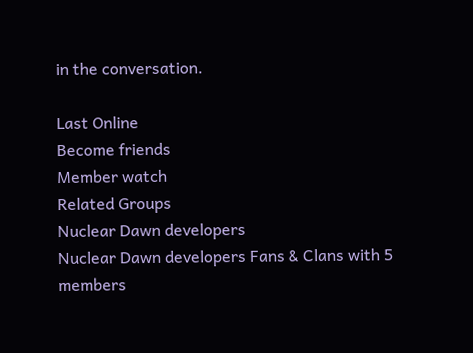in the conversation.

Last Online
Become friends
Member watch
Related Groups
Nuclear Dawn developers
Nuclear Dawn developers Fans & Clans with 5 members